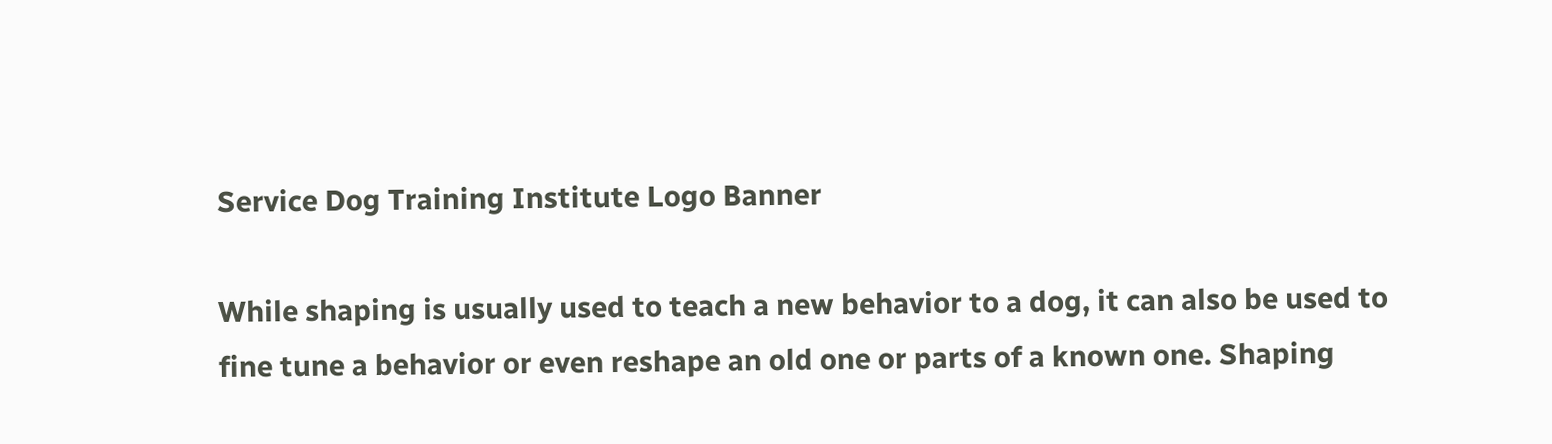Service Dog Training Institute Logo Banner

While shaping is usually used to teach a new behavior to a dog, it can also be used to fine tune a behavior or even reshape an old one or parts of a known one. Shaping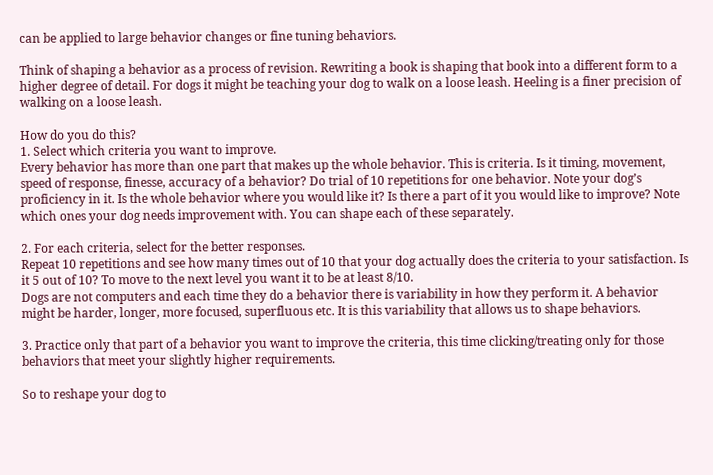can be applied to large behavior changes or fine tuning behaviors.

Think of shaping a behavior as a process of revision. Rewriting a book is shaping that book into a different form to a higher degree of detail. For dogs it might be teaching your dog to walk on a loose leash. Heeling is a finer precision of walking on a loose leash.

How do you do this?
1. Select which criteria you want to improve.
Every behavior has more than one part that makes up the whole behavior. This is criteria. Is it timing, movement, speed of response, finesse, accuracy of a behavior? Do trial of 10 repetitions for one behavior. Note your dog’s proficiency in it. Is the whole behavior where you would like it? Is there a part of it you would like to improve? Note which ones your dog needs improvement with. You can shape each of these separately.

2. For each criteria, select for the better responses.
Repeat 10 repetitions and see how many times out of 10 that your dog actually does the criteria to your satisfaction. Is it 5 out of 10? To move to the next level you want it to be at least 8/10.
Dogs are not computers and each time they do a behavior there is variability in how they perform it. A behavior might be harder, longer, more focused, superfluous etc. It is this variability that allows us to shape behaviors.

3. Practice only that part of a behavior you want to improve the criteria, this time clicking/treating only for those behaviors that meet your slightly higher requirements.

So to reshape your dog to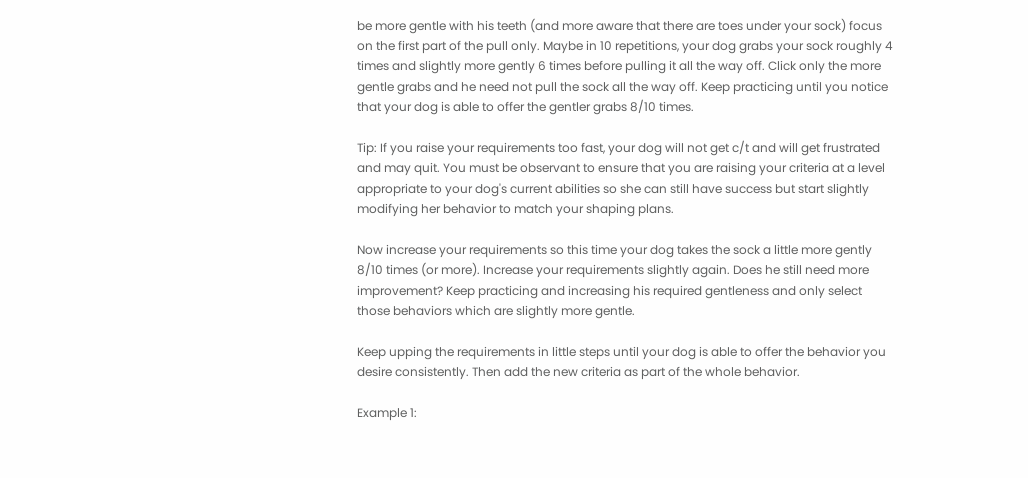be more gentle with his teeth (and more aware that there are toes under your sock) focus on the first part of the pull only. Maybe in 10 repetitions, your dog grabs your sock roughly 4 times and slightly more gently 6 times before pulling it all the way off. Click only the more gentle grabs and he need not pull the sock all the way off. Keep practicing until you notice that your dog is able to offer the gentler grabs 8/10 times.

Tip: If you raise your requirements too fast, your dog will not get c/t and will get frustrated and may quit. You must be observant to ensure that you are raising your criteria at a level appropriate to your dog's current abilities so she can still have success but start slightly modifying her behavior to match your shaping plans.

Now increase your requirements so this time your dog takes the sock a little more gently 8/10 times (or more). Increase your requirements slightly again. Does he still need more improvement? Keep practicing and increasing his required gentleness and only select those behaviors which are slightly more gentle.

Keep upping the requirements in little steps until your dog is able to offer the behavior you desire consistently. Then add the new criteria as part of the whole behavior.

Example 1: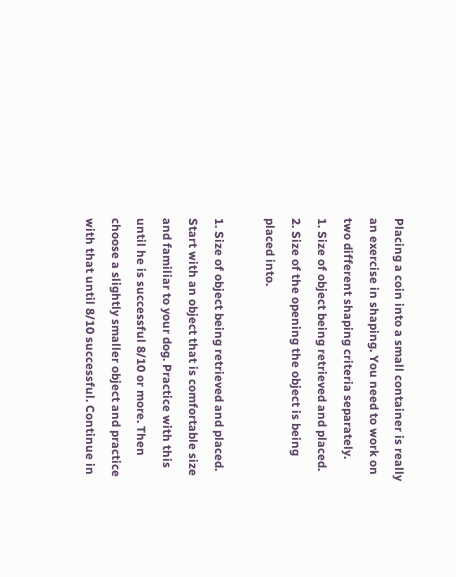Placing a coin into a small container is really an exercise in shaping. You need to work on two different shaping criteria separately.
1. Size of object being retrieved and placed.
2. Size of the opening the object is being placed into.

1. Size of object being retrieved and placed.
Start with an object that is comfortable size and familiar to your dog. Practice with this until he is successful 8/10 or more. Then choose a slightly smaller object and practice with that until 8/10 successful. Continue in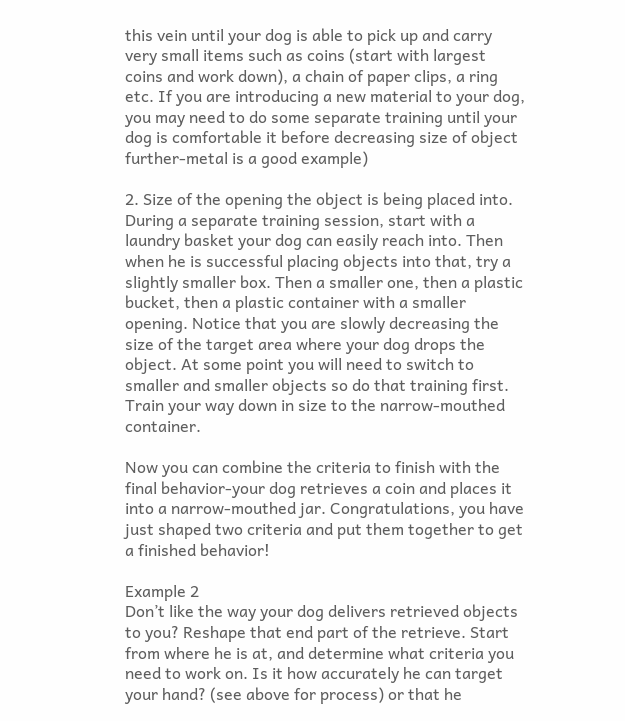this vein until your dog is able to pick up and carry very small items such as coins (start with largest coins and work down), a chain of paper clips, a ring etc. If you are introducing a new material to your dog, you may need to do some separate training until your dog is comfortable it before decreasing size of object further-metal is a good example)

2. Size of the opening the object is being placed into.
During a separate training session, start with a laundry basket your dog can easily reach into. Then when he is successful placing objects into that, try a slightly smaller box. Then a smaller one, then a plastic bucket, then a plastic container with a smaller opening. Notice that you are slowly decreasing the size of the target area where your dog drops the object. At some point you will need to switch to smaller and smaller objects so do that training first. Train your way down in size to the narrow-mouthed container.

Now you can combine the criteria to finish with the final behavior-your dog retrieves a coin and places it into a narrow-mouthed jar. Congratulations, you have just shaped two criteria and put them together to get a finished behavior!

Example 2
Don’t like the way your dog delivers retrieved objects to you? Reshape that end part of the retrieve. Start from where he is at, and determine what criteria you need to work on. Is it how accurately he can target your hand? (see above for process) or that he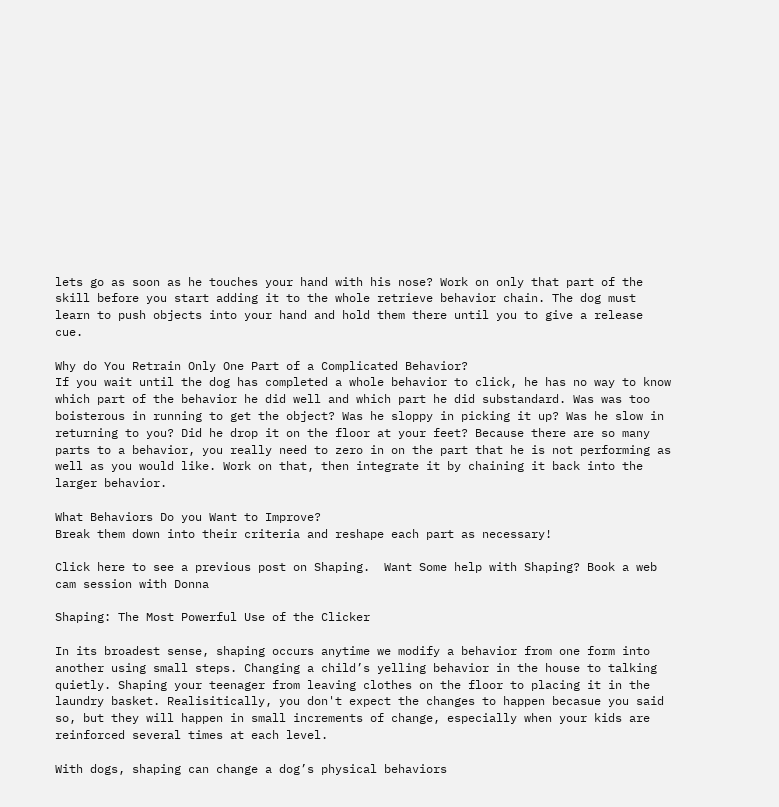lets go as soon as he touches your hand with his nose? Work on only that part of the skill before you start adding it to the whole retrieve behavior chain. The dog must learn to push objects into your hand and hold them there until you to give a release cue.

Why do You Retrain Only One Part of a Complicated Behavior?
If you wait until the dog has completed a whole behavior to click, he has no way to know which part of the behavior he did well and which part he did substandard. Was was too boisterous in running to get the object? Was he sloppy in picking it up? Was he slow in returning to you? Did he drop it on the floor at your feet? Because there are so many parts to a behavior, you really need to zero in on the part that he is not performing as well as you would like. Work on that, then integrate it by chaining it back into the larger behavior.

What Behaviors Do you Want to Improve?
Break them down into their criteria and reshape each part as necessary!

Click here to see a previous post on Shaping.  Want Some help with Shaping? Book a web cam session with Donna

Shaping: The Most Powerful Use of the Clicker

In its broadest sense, shaping occurs anytime we modify a behavior from one form into another using small steps. Changing a child’s yelling behavior in the house to talking quietly. Shaping your teenager from leaving clothes on the floor to placing it in the laundry basket. Realisitically, you don't expect the changes to happen becasue you said so, but they will happen in small increments of change, especially when your kids are reinforced several times at each level.

With dogs, shaping can change a dog’s physical behaviors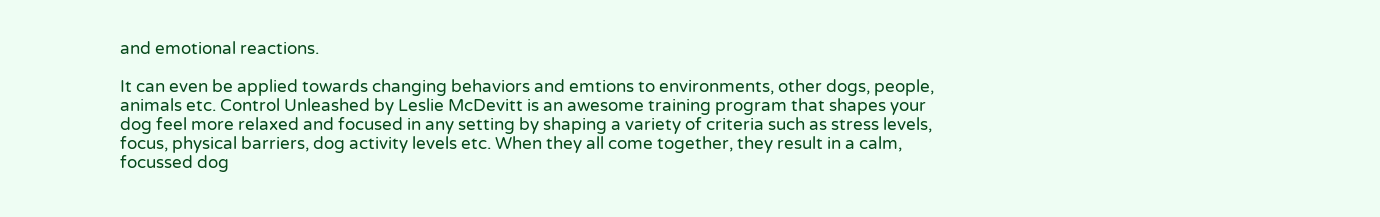and emotional reactions.

It can even be applied towards changing behaviors and emtions to environments, other dogs, people, animals etc. Control Unleashed by Leslie McDevitt is an awesome training program that shapes your dog feel more relaxed and focused in any setting by shaping a variety of criteria such as stress levels, focus, physical barriers, dog activity levels etc. When they all come together, they result in a calm, focussed dog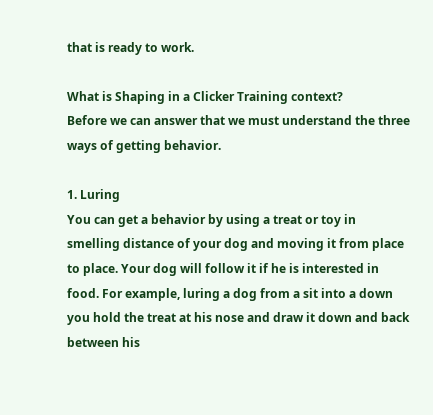that is ready to work.

What is Shaping in a Clicker Training context?
Before we can answer that we must understand the three ways of getting behavior.

1. Luring
You can get a behavior by using a treat or toy in smelling distance of your dog and moving it from place to place. Your dog will follow it if he is interested in food. For example, luring a dog from a sit into a down you hold the treat at his nose and draw it down and back between his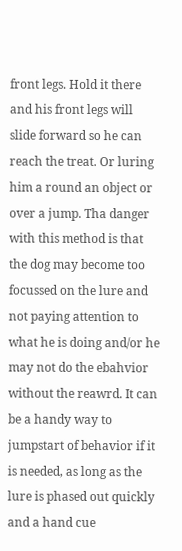front legs. Hold it there and his front legs will slide forward so he can reach the treat. Or luring him a round an object or over a jump. Tha danger with this method is that the dog may become too focussed on the lure and not paying attention to what he is doing and/or he may not do the ebahvior without the reawrd. It can be a handy way to jumpstart of behavior if it is needed, as long as the lure is phased out quickly and a hand cue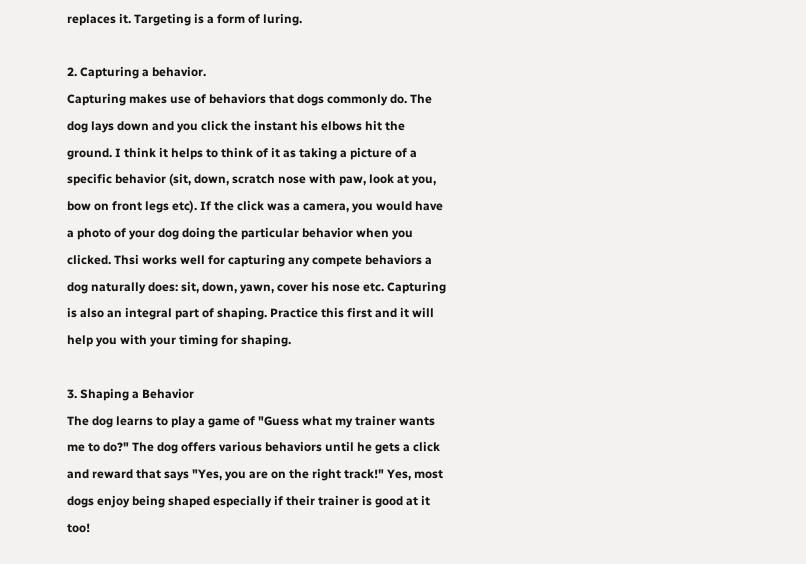replaces it. Targeting is a form of luring.

2. Capturing a behavior.
Capturing makes use of behaviors that dogs commonly do. The dog lays down and you click the instant his elbows hit the ground. I think it helps to think of it as taking a picture of a specific behavior (sit, down, scratch nose with paw, look at you, bow on front legs etc). If the click was a camera, you would have a photo of your dog doing the particular behavior when you clicked. Thsi works well for capturing any compete behaviors a dog naturally does: sit, down, yawn, cover his nose etc. Capturing is also an integral part of shaping. Practice this first and it will help you with your timing for shaping.

3. Shaping a Behavior
The dog learns to play a game of "Guess what my trainer wants me to do?" The dog offers various behaviors until he gets a click and reward that says "Yes, you are on the right track!" Yes, most dogs enjoy being shaped especially if their trainer is good at it too!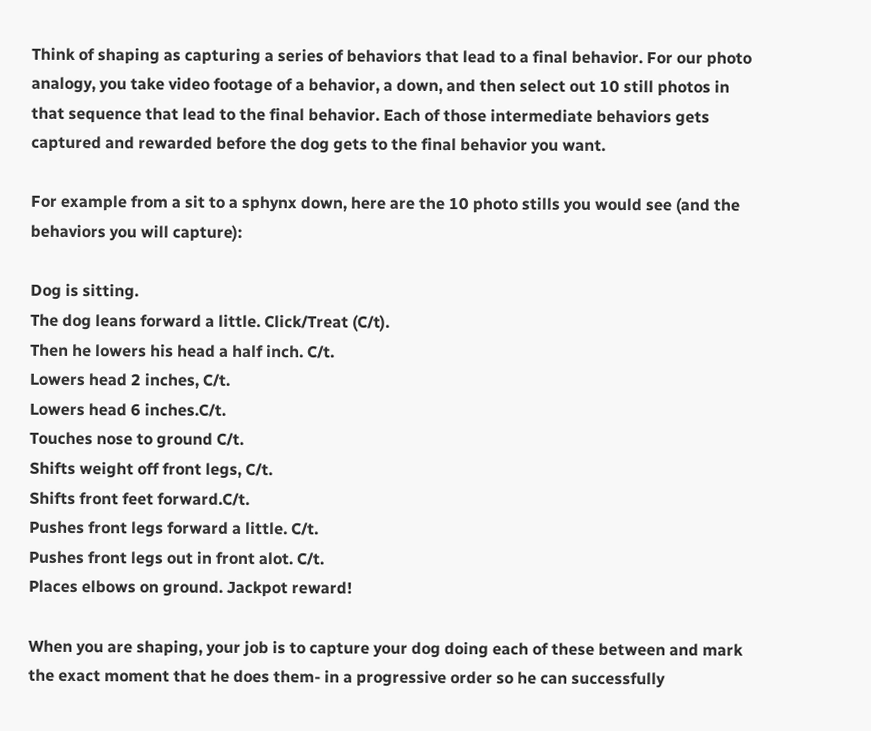Think of shaping as capturing a series of behaviors that lead to a final behavior. For our photo analogy, you take video footage of a behavior, a down, and then select out 10 still photos in that sequence that lead to the final behavior. Each of those intermediate behaviors gets captured and rewarded before the dog gets to the final behavior you want.

For example from a sit to a sphynx down, here are the 10 photo stills you would see (and the behaviors you will capture):

Dog is sitting.
The dog leans forward a little. Click/Treat (C/t).
Then he lowers his head a half inch. C/t.
Lowers head 2 inches, C/t.
Lowers head 6 inches.C/t.
Touches nose to ground C/t.
Shifts weight off front legs, C/t.
Shifts front feet forward.C/t.
Pushes front legs forward a little. C/t.
Pushes front legs out in front alot. C/t.
Places elbows on ground. Jackpot reward!

When you are shaping, your job is to capture your dog doing each of these between and mark the exact moment that he does them- in a progressive order so he can successfully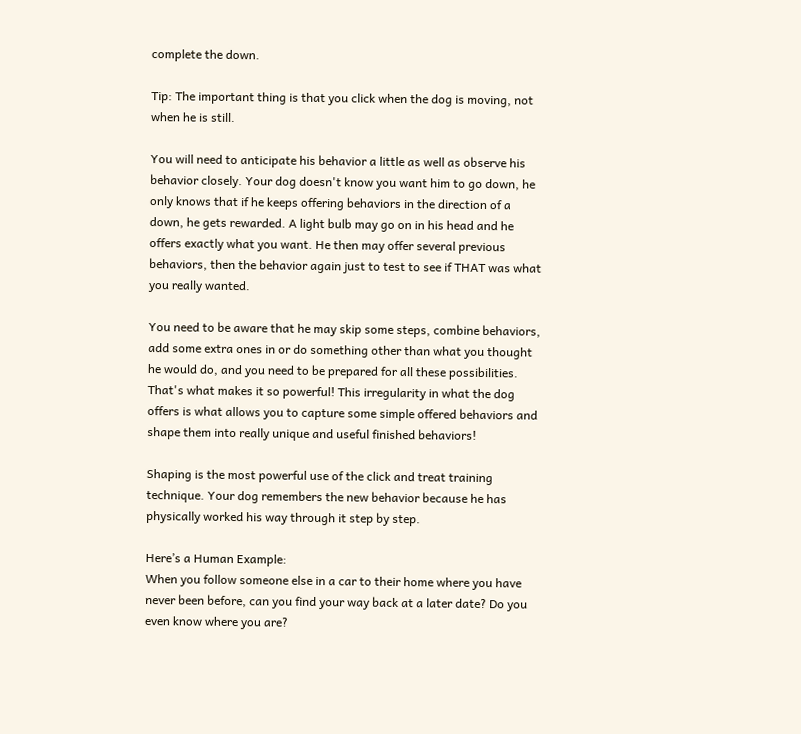complete the down.

Tip: The important thing is that you click when the dog is moving, not when he is still.

You will need to anticipate his behavior a little as well as observe his behavior closely. Your dog doesn't know you want him to go down, he only knows that if he keeps offering behaviors in the direction of a down, he gets rewarded. A light bulb may go on in his head and he offers exactly what you want. He then may offer several previous behaviors, then the behavior again just to test to see if THAT was what you really wanted.

You need to be aware that he may skip some steps, combine behaviors, add some extra ones in or do something other than what you thought he would do, and you need to be prepared for all these possibilities. That's what makes it so powerful! This irregularity in what the dog offers is what allows you to capture some simple offered behaviors and shape them into really unique and useful finished behaviors!

Shaping is the most powerful use of the click and treat training technique. Your dog remembers the new behavior because he has physically worked his way through it step by step.

Here’s a Human Example:
When you follow someone else in a car to their home where you have never been before, can you find your way back at a later date? Do you even know where you are?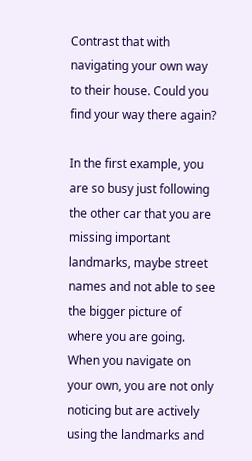Contrast that with navigating your own way to their house. Could you find your way there again?

In the first example, you are so busy just following the other car that you are missing important landmarks, maybe street names and not able to see the bigger picture of where you are going. When you navigate on your own, you are not only noticing but are actively using the landmarks and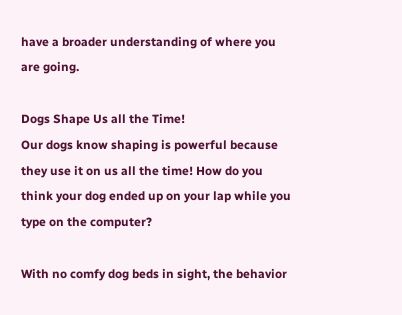have a broader understanding of where you are going.

Dogs Shape Us all the Time!
Our dogs know shaping is powerful because they use it on us all the time! How do you think your dog ended up on your lap while you type on the computer?

With no comfy dog beds in sight, the behavior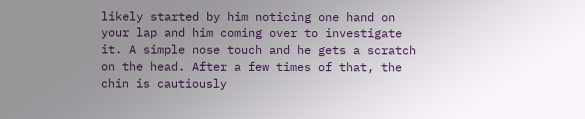likely started by him noticing one hand on your lap and him coming over to investigate it. A simple nose touch and he gets a scratch on the head. After a few times of that, the chin is cautiously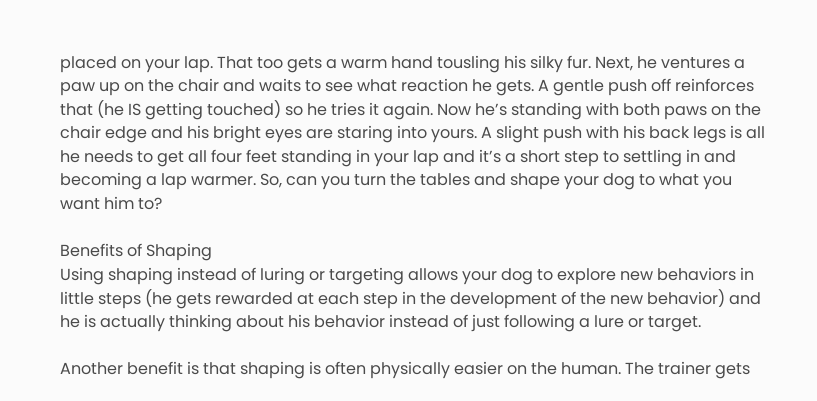placed on your lap. That too gets a warm hand tousling his silky fur. Next, he ventures a paw up on the chair and waits to see what reaction he gets. A gentle push off reinforces that (he IS getting touched) so he tries it again. Now he’s standing with both paws on the chair edge and his bright eyes are staring into yours. A slight push with his back legs is all he needs to get all four feet standing in your lap and it’s a short step to settling in and becoming a lap warmer. So, can you turn the tables and shape your dog to what you want him to?

Benefits of Shaping
Using shaping instead of luring or targeting allows your dog to explore new behaviors in little steps (he gets rewarded at each step in the development of the new behavior) and he is actually thinking about his behavior instead of just following a lure or target.

Another benefit is that shaping is often physically easier on the human. The trainer gets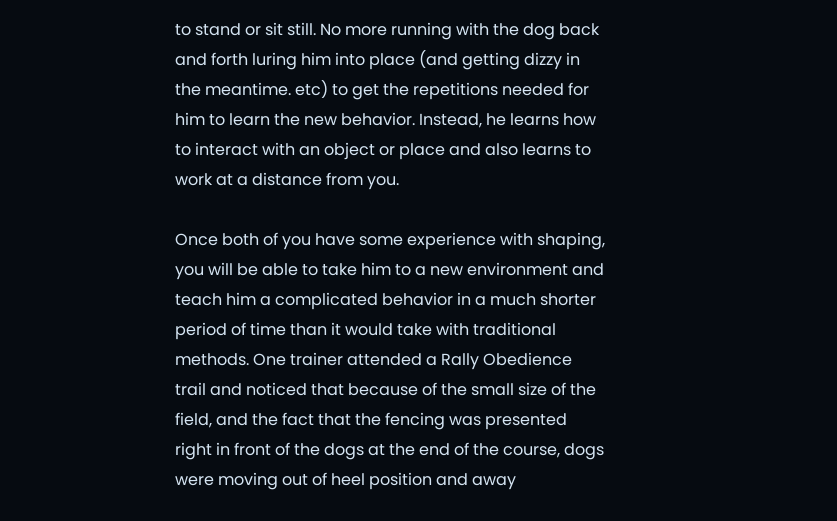to stand or sit still. No more running with the dog back and forth luring him into place (and getting dizzy in the meantime. etc) to get the repetitions needed for him to learn the new behavior. Instead, he learns how to interact with an object or place and also learns to work at a distance from you.

Once both of you have some experience with shaping, you will be able to take him to a new environment and teach him a complicated behavior in a much shorter period of time than it would take with traditional methods. One trainer attended a Rally Obedience trail and noticed that because of the small size of the field, and the fact that the fencing was presented right in front of the dogs at the end of the course, dogs were moving out of heel position and away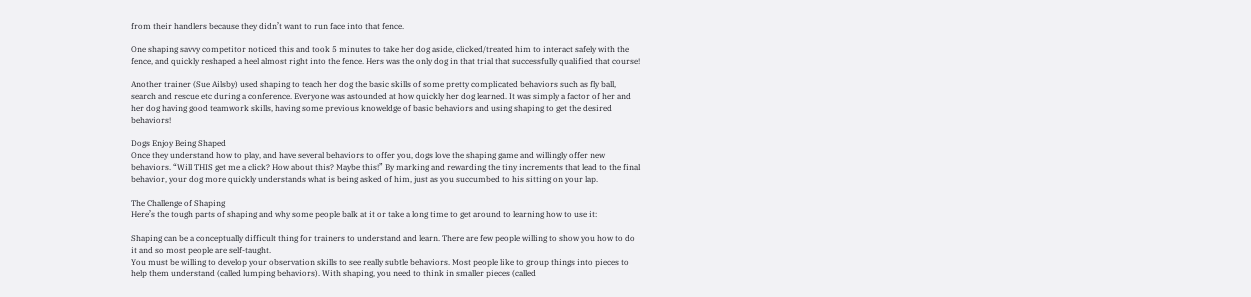from their handlers because they didn’t want to run face into that fence.

One shaping savvy competitor noticed this and took 5 minutes to take her dog aside, clicked/treated him to interact safely with the fence, and quickly reshaped a heel almost right into the fence. Hers was the only dog in that trial that successfully qualified that course!

Another trainer (Sue Ailsby) used shaping to teach her dog the basic skills of some pretty complicated behaviors such as fly ball, search and rescue etc during a conference. Everyone was astounded at how quickly her dog learned. It was simply a factor of her and her dog having good teamwork skills, having some previous knoweldge of basic behaviors and using shaping to get the desired behaviors!

Dogs Enjoy Being Shaped
Once they understand how to play, and have several behaviors to offer you, dogs love the shaping game and willingly offer new behaviors. “Will THIS get me a click? How about this? Maybe this!” By marking and rewarding the tiny increments that lead to the final behavior, your dog more quickly understands what is being asked of him, just as you succumbed to his sitting on your lap.

The Challenge of Shaping
Here’s the tough parts of shaping and why some people balk at it or take a long time to get around to learning how to use it:

Shaping can be a conceptually difficult thing for trainers to understand and learn. There are few people willing to show you how to do it and so most people are self-taught.
You must be willing to develop your observation skills to see really subtle behaviors. Most people like to group things into pieces to help them understand (called lumping behaviors). With shaping, you need to think in smaller pieces (called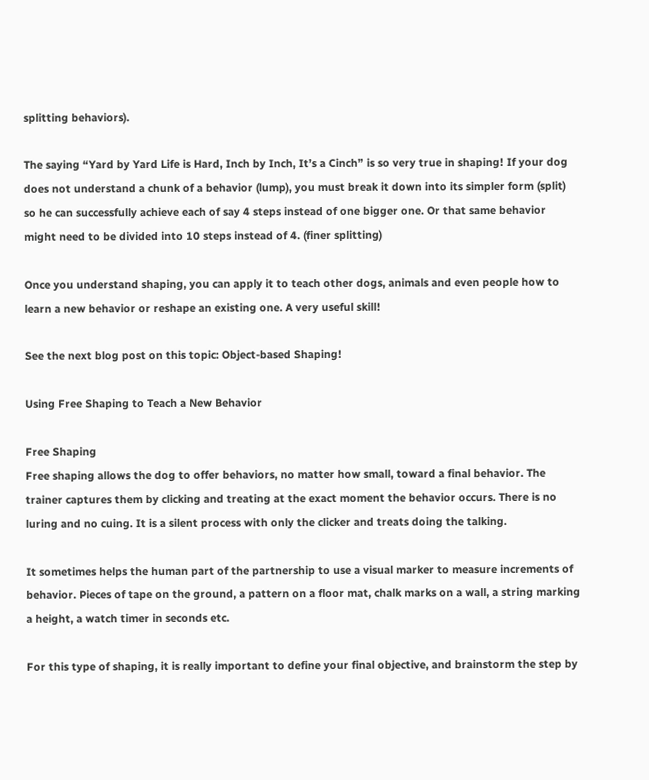splitting behaviors).

The saying “Yard by Yard Life is Hard, Inch by Inch, It’s a Cinch” is so very true in shaping! If your dog does not understand a chunk of a behavior (lump), you must break it down into its simpler form (split) so he can successfully achieve each of say 4 steps instead of one bigger one. Or that same behavior might need to be divided into 10 steps instead of 4. (finer splitting)

Once you understand shaping, you can apply it to teach other dogs, animals and even people how to learn a new behavior or reshape an existing one. A very useful skill!

See the next blog post on this topic: Object-based Shaping!

Using Free Shaping to Teach a New Behavior

Free Shaping
Free shaping allows the dog to offer behaviors, no matter how small, toward a final behavior. The trainer captures them by clicking and treating at the exact moment the behavior occurs. There is no luring and no cuing. It is a silent process with only the clicker and treats doing the talking.

It sometimes helps the human part of the partnership to use a visual marker to measure increments of behavior. Pieces of tape on the ground, a pattern on a floor mat, chalk marks on a wall, a string marking a height, a watch timer in seconds etc.

For this type of shaping, it is really important to define your final objective, and brainstorm the step by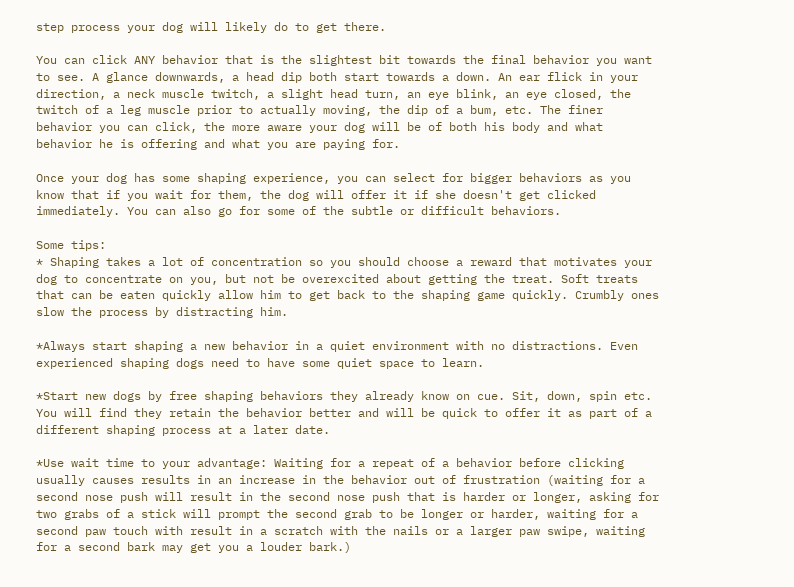step process your dog will likely do to get there.

You can click ANY behavior that is the slightest bit towards the final behavior you want to see. A glance downwards, a head dip both start towards a down. An ear flick in your direction, a neck muscle twitch, a slight head turn, an eye blink, an eye closed, the twitch of a leg muscle prior to actually moving, the dip of a bum, etc. The finer behavior you can click, the more aware your dog will be of both his body and what behavior he is offering and what you are paying for.

Once your dog has some shaping experience, you can select for bigger behaviors as you know that if you wait for them, the dog will offer it if she doesn't get clicked immediately. You can also go for some of the subtle or difficult behaviors.

Some tips:
* Shaping takes a lot of concentration so you should choose a reward that motivates your dog to concentrate on you, but not be overexcited about getting the treat. Soft treats that can be eaten quickly allow him to get back to the shaping game quickly. Crumbly ones slow the process by distracting him.

*Always start shaping a new behavior in a quiet environment with no distractions. Even experienced shaping dogs need to have some quiet space to learn.

*Start new dogs by free shaping behaviors they already know on cue. Sit, down, spin etc. You will find they retain the behavior better and will be quick to offer it as part of a different shaping process at a later date.

*Use wait time to your advantage: Waiting for a repeat of a behavior before clicking usually causes results in an increase in the behavior out of frustration (waiting for a second nose push will result in the second nose push that is harder or longer, asking for two grabs of a stick will prompt the second grab to be longer or harder, waiting for a second paw touch with result in a scratch with the nails or a larger paw swipe, waiting for a second bark may get you a louder bark.)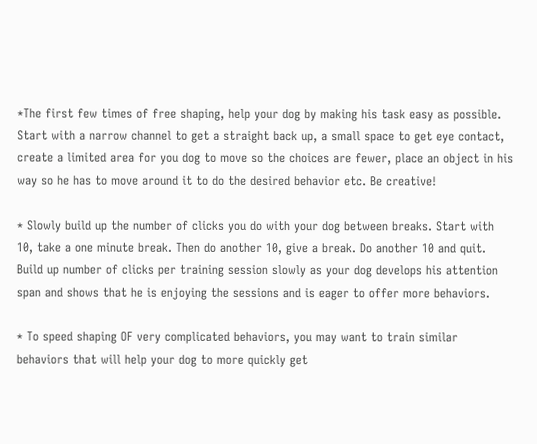*The first few times of free shaping, help your dog by making his task easy as possible. Start with a narrow channel to get a straight back up, a small space to get eye contact, create a limited area for you dog to move so the choices are fewer, place an object in his way so he has to move around it to do the desired behavior etc. Be creative!

* Slowly build up the number of clicks you do with your dog between breaks. Start with 10, take a one minute break. Then do another 10, give a break. Do another 10 and quit. Build up number of clicks per training session slowly as your dog develops his attention span and shows that he is enjoying the sessions and is eager to offer more behaviors.

* To speed shaping OF very complicated behaviors, you may want to train similar behaviors that will help your dog to more quickly get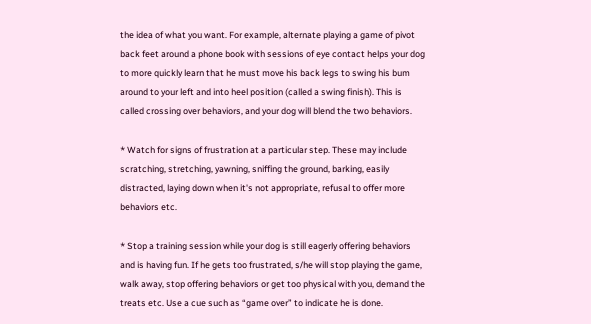the idea of what you want. For example, alternate playing a game of pivot back feet around a phone book with sessions of eye contact helps your dog to more quickly learn that he must move his back legs to swing his bum around to your left and into heel position (called a swing finish). This is called crossing over behaviors, and your dog will blend the two behaviors.

* Watch for signs of frustration at a particular step. These may include scratching, stretching, yawning, sniffing the ground, barking, easily distracted, laying down when it's not appropriate, refusal to offer more behaviors etc.

* Stop a training session while your dog is still eagerly offering behaviors and is having fun. If he gets too frustrated, s/he will stop playing the game, walk away, stop offering behaviors or get too physical with you, demand the treats etc. Use a cue such as “game over” to indicate he is done.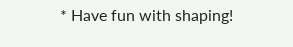* Have fun with shaping!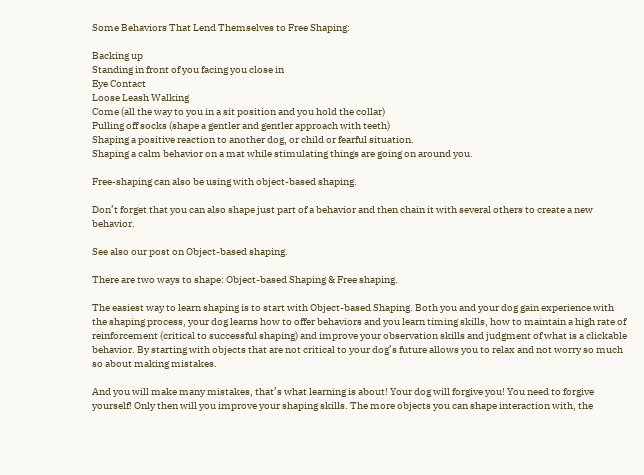Some Behaviors That Lend Themselves to Free Shaping:

Backing up
Standing in front of you facing you close in
Eye Contact
Loose Leash Walking
Come (all the way to you in a sit position and you hold the collar)
Pulling off socks (shape a gentler and gentler approach with teeth)
Shaping a positive reaction to another dog, or child or fearful situation.
Shaping a calm behavior on a mat while stimulating things are going on around you.

Free-shaping can also be using with object-based shaping.

Don’t forget that you can also shape just part of a behavior and then chain it with several others to create a new behavior.

See also our post on Object-based shaping.

There are two ways to shape: Object-based Shaping & Free shaping.

The easiest way to learn shaping is to start with Object-based Shaping. Both you and your dog gain experience with the shaping process, your dog learns how to offer behaviors and you learn timing skills, how to maintain a high rate of reinforcement (critical to successful shaping) and improve your observation skills and judgment of what is a clickable behavior. By starting with objects that are not critical to your dog’s future allows you to relax and not worry so much so about making mistakes.

And you will make many mistakes, that’s what learning is about! Your dog will forgive you! You need to forgive yourself! Only then will you improve your shaping skills. The more objects you can shape interaction with, the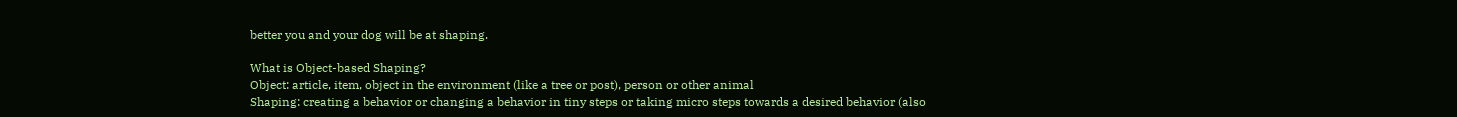better you and your dog will be at shaping.

What is Object-based Shaping?
Object: article, item, object in the environment (like a tree or post), person or other animal
Shaping: creating a behavior or changing a behavior in tiny steps or taking micro steps towards a desired behavior (also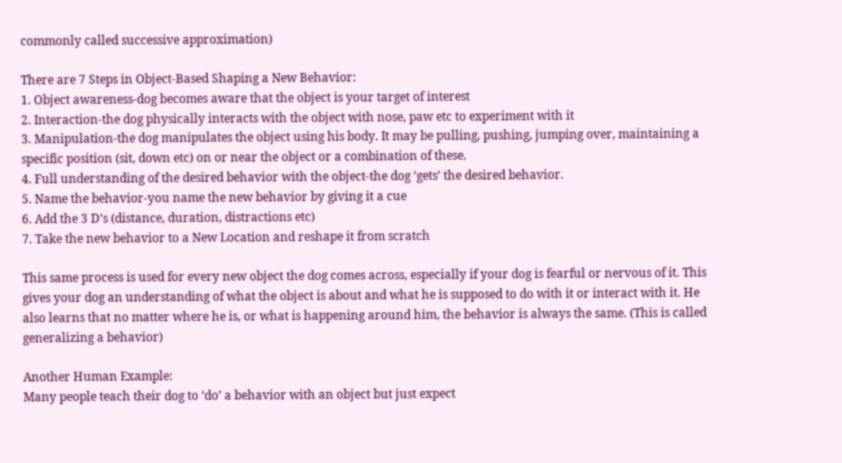commonly called successive approximation)

There are 7 Steps in Object-Based Shaping a New Behavior:
1. Object awareness-dog becomes aware that the object is your target of interest
2. Interaction-the dog physically interacts with the object with nose, paw etc to experiment with it
3. Manipulation-the dog manipulates the object using his body. It may be pulling, pushing, jumping over, maintaining a specific position (sit, down etc) on or near the object or a combination of these.
4. Full understanding of the desired behavior with the object-the dog ‘gets’ the desired behavior.
5. Name the behavior-you name the new behavior by giving it a cue
6. Add the 3 D’s (distance, duration, distractions etc)
7. Take the new behavior to a New Location and reshape it from scratch

This same process is used for every new object the dog comes across, especially if your dog is fearful or nervous of it. This gives your dog an understanding of what the object is about and what he is supposed to do with it or interact with it. He also learns that no matter where he is, or what is happening around him, the behavior is always the same. (This is called generalizing a behavior)

Another Human Example:
Many people teach their dog to ‘do’ a behavior with an object but just expect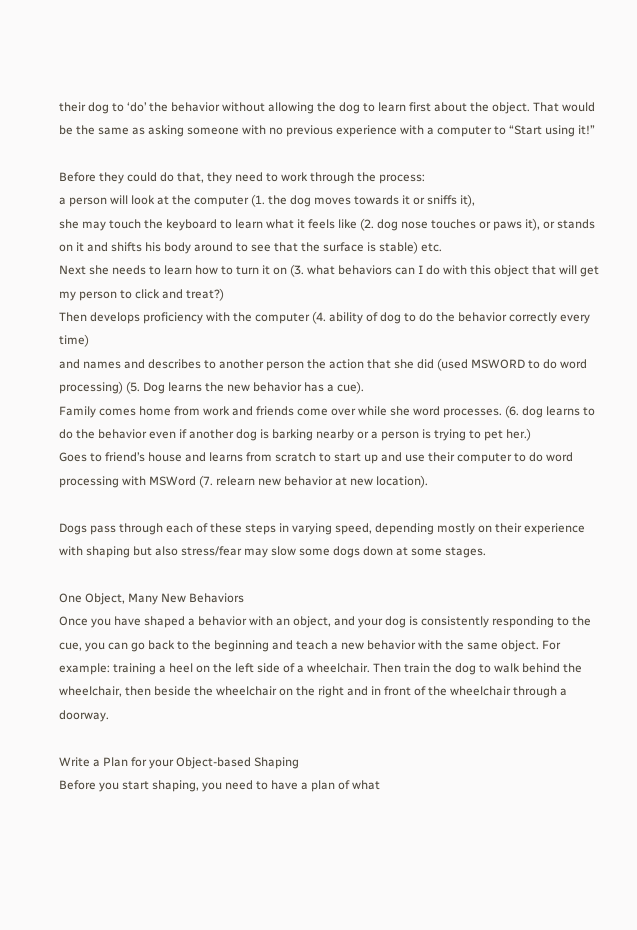their dog to ‘do’ the behavior without allowing the dog to learn first about the object. That would be the same as asking someone with no previous experience with a computer to “Start using it!”

Before they could do that, they need to work through the process:
a person will look at the computer (1. the dog moves towards it or sniffs it),
she may touch the keyboard to learn what it feels like (2. dog nose touches or paws it), or stands on it and shifts his body around to see that the surface is stable) etc.
Next she needs to learn how to turn it on (3. what behaviors can I do with this object that will get my person to click and treat?)
Then develops proficiency with the computer (4. ability of dog to do the behavior correctly every time)
and names and describes to another person the action that she did (used MSWORD to do word processing) (5. Dog learns the new behavior has a cue).
Family comes home from work and friends come over while she word processes. (6. dog learns to do the behavior even if another dog is barking nearby or a person is trying to pet her.)
Goes to friend’s house and learns from scratch to start up and use their computer to do word processing with MSWord (7. relearn new behavior at new location).

Dogs pass through each of these steps in varying speed, depending mostly on their experience with shaping but also stress/fear may slow some dogs down at some stages.

One Object, Many New Behaviors
Once you have shaped a behavior with an object, and your dog is consistently responding to the cue, you can go back to the beginning and teach a new behavior with the same object. For example: training a heel on the left side of a wheelchair. Then train the dog to walk behind the wheelchair, then beside the wheelchair on the right and in front of the wheelchair through a doorway.

Write a Plan for your Object-based Shaping
Before you start shaping, you need to have a plan of what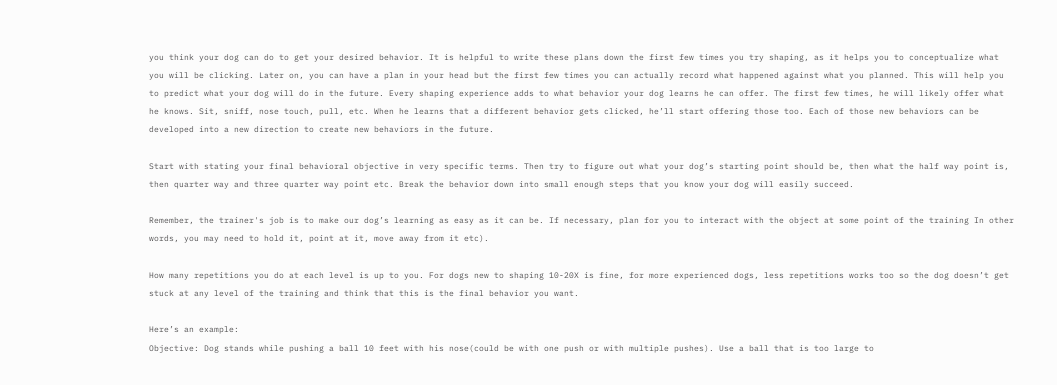you think your dog can do to get your desired behavior. It is helpful to write these plans down the first few times you try shaping, as it helps you to conceptualize what you will be clicking. Later on, you can have a plan in your head but the first few times you can actually record what happened against what you planned. This will help you to predict what your dog will do in the future. Every shaping experience adds to what behavior your dog learns he can offer. The first few times, he will likely offer what he knows. Sit, sniff, nose touch, pull, etc. When he learns that a different behavior gets clicked, he’ll start offering those too. Each of those new behaviors can be developed into a new direction to create new behaviors in the future.

Start with stating your final behavioral objective in very specific terms. Then try to figure out what your dog’s starting point should be, then what the half way point is, then quarter way and three quarter way point etc. Break the behavior down into small enough steps that you know your dog will easily succeed.

Remember, the trainer's job is to make our dog’s learning as easy as it can be. If necessary, plan for you to interact with the object at some point of the training In other words, you may need to hold it, point at it, move away from it etc).

How many repetitions you do at each level is up to you. For dogs new to shaping 10-20X is fine, for more experienced dogs, less repetitions works too so the dog doesn’t get stuck at any level of the training and think that this is the final behavior you want.

Here’s an example:
Objective: Dog stands while pushing a ball 10 feet with his nose(could be with one push or with multiple pushes). Use a ball that is too large to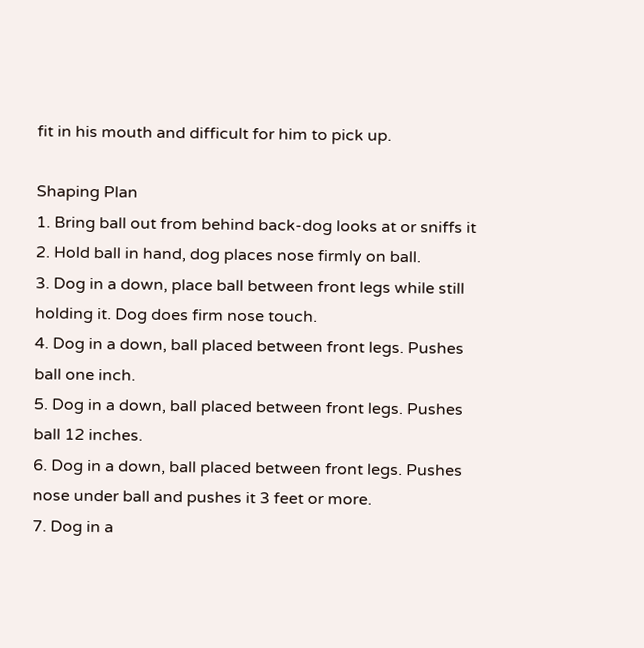fit in his mouth and difficult for him to pick up.

Shaping Plan
1. Bring ball out from behind back-dog looks at or sniffs it
2. Hold ball in hand, dog places nose firmly on ball.
3. Dog in a down, place ball between front legs while still holding it. Dog does firm nose touch.
4. Dog in a down, ball placed between front legs. Pushes ball one inch.
5. Dog in a down, ball placed between front legs. Pushes ball 12 inches.
6. Dog in a down, ball placed between front legs. Pushes nose under ball and pushes it 3 feet or more.
7. Dog in a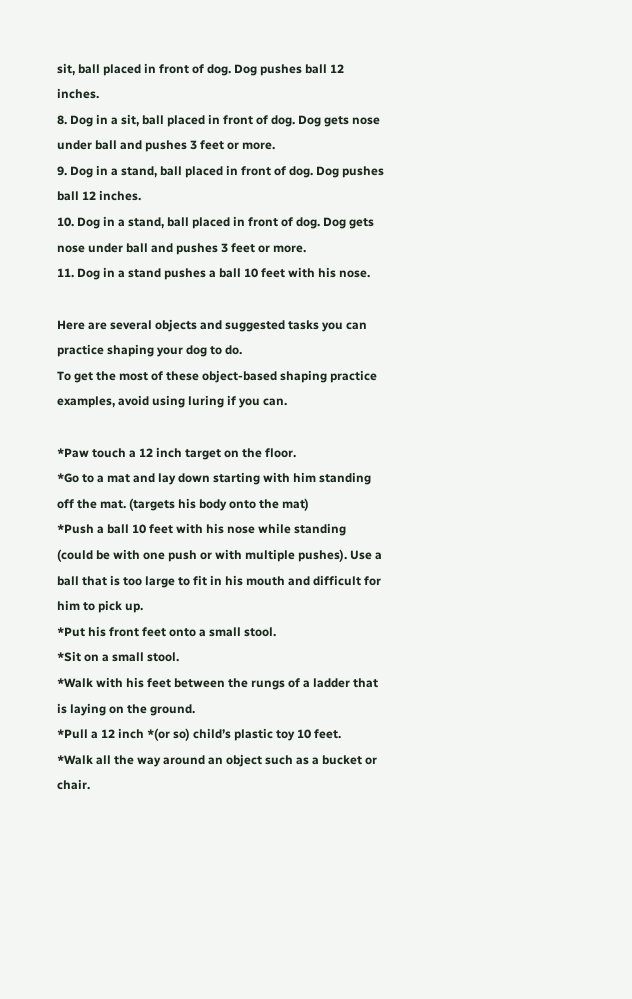sit, ball placed in front of dog. Dog pushes ball 12 inches.
8. Dog in a sit, ball placed in front of dog. Dog gets nose under ball and pushes 3 feet or more.
9. Dog in a stand, ball placed in front of dog. Dog pushes ball 12 inches.
10. Dog in a stand, ball placed in front of dog. Dog gets nose under ball and pushes 3 feet or more.
11. Dog in a stand pushes a ball 10 feet with his nose.

Here are several objects and suggested tasks you can practice shaping your dog to do.
To get the most of these object-based shaping practice examples, avoid using luring if you can.

*Paw touch a 12 inch target on the floor.
*Go to a mat and lay down starting with him standing off the mat. (targets his body onto the mat)
*Push a ball 10 feet with his nose while standing (could be with one push or with multiple pushes). Use a ball that is too large to fit in his mouth and difficult for him to pick up.
*Put his front feet onto a small stool.
*Sit on a small stool.
*Walk with his feet between the rungs of a ladder that is laying on the ground.
*Pull a 12 inch *(or so) child’s plastic toy 10 feet.
*Walk all the way around an object such as a bucket or chair.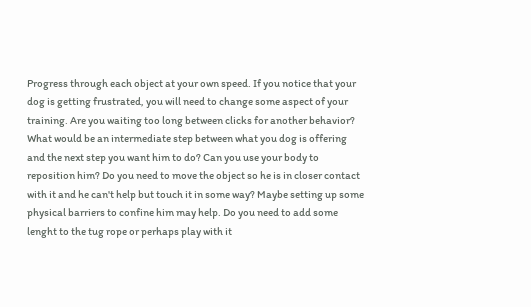Progress through each object at your own speed. If you notice that your dog is getting frustrated, you will need to change some aspect of your training. Are you waiting too long between clicks for another behavior? What would be an intermediate step between what you dog is offering and the next step you want him to do? Can you use your body to reposition him? Do you need to move the object so he is in closer contact with it and he can't help but touch it in some way? Maybe setting up some physical barriers to confine him may help. Do you need to add some lenght to the tug rope or perhaps play with it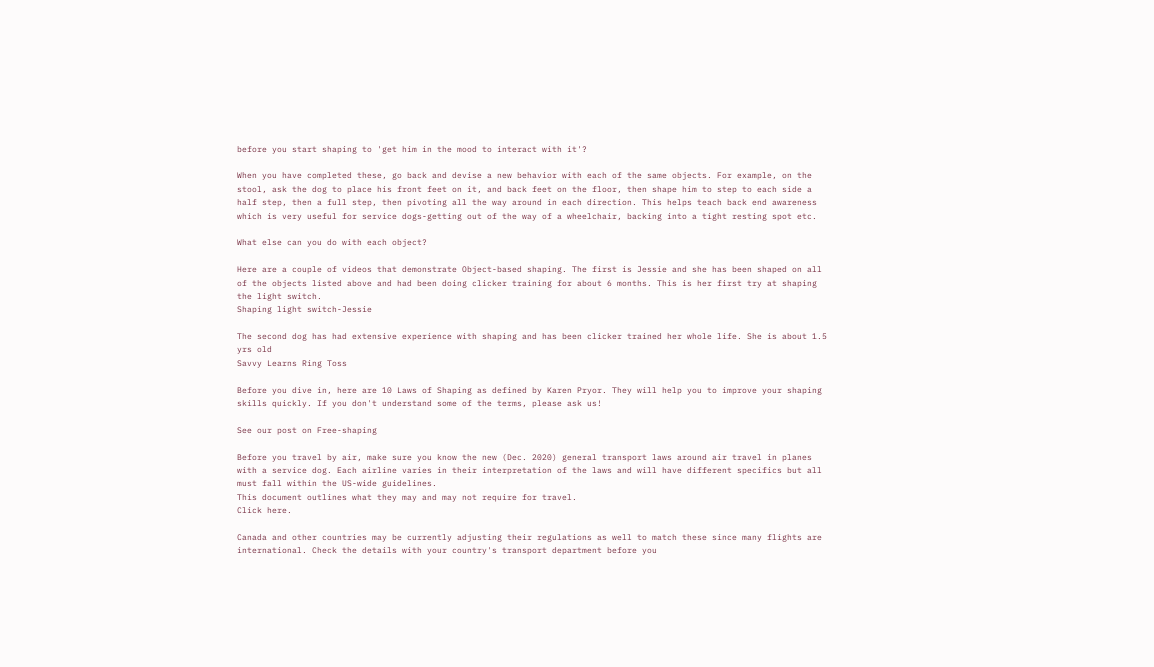before you start shaping to 'get him in the mood to interact with it'?

When you have completed these, go back and devise a new behavior with each of the same objects. For example, on the stool, ask the dog to place his front feet on it, and back feet on the floor, then shape him to step to each side a half step, then a full step, then pivoting all the way around in each direction. This helps teach back end awareness which is very useful for service dogs-getting out of the way of a wheelchair, backing into a tight resting spot etc.

What else can you do with each object?

Here are a couple of videos that demonstrate Object-based shaping. The first is Jessie and she has been shaped on all of the objects listed above and had been doing clicker training for about 6 months. This is her first try at shaping the light switch.
Shaping light switch-Jessie

The second dog has had extensive experience with shaping and has been clicker trained her whole life. She is about 1.5 yrs old
Savvy Learns Ring Toss

Before you dive in, here are 10 Laws of Shaping as defined by Karen Pryor. They will help you to improve your shaping skills quickly. If you don't understand some of the terms, please ask us!

See our post on Free-shaping

Before you travel by air, make sure you know the new (Dec. 2020) general transport laws around air travel in planes with a service dog. Each airline varies in their interpretation of the laws and will have different specifics but all must fall within the US-wide guidelines.
This document outlines what they may and may not require for travel.
Click here.

Canada and other countries may be currently adjusting their regulations as well to match these since many flights are international. Check the details with your country's transport department before you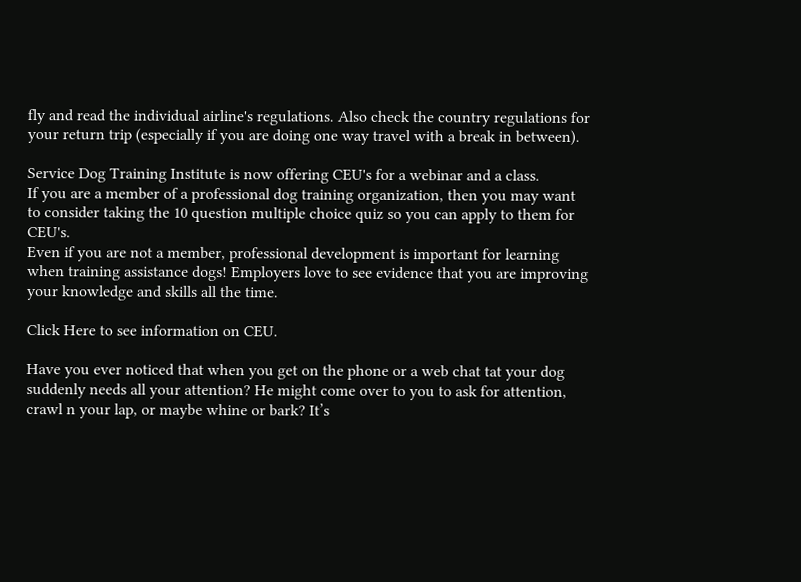fly and read the individual airline's regulations. Also check the country regulations for your return trip (especially if you are doing one way travel with a break in between).

Service Dog Training Institute is now offering CEU's for a webinar and a class.
If you are a member of a professional dog training organization, then you may want to consider taking the 10 question multiple choice quiz so you can apply to them for CEU's.
Even if you are not a member, professional development is important for learning when training assistance dogs! Employers love to see evidence that you are improving your knowledge and skills all the time.

Click Here to see information on CEU.

Have you ever noticed that when you get on the phone or a web chat tat your dog suddenly needs all your attention? He might come over to you to ask for attention, crawl n your lap, or maybe whine or bark? It’s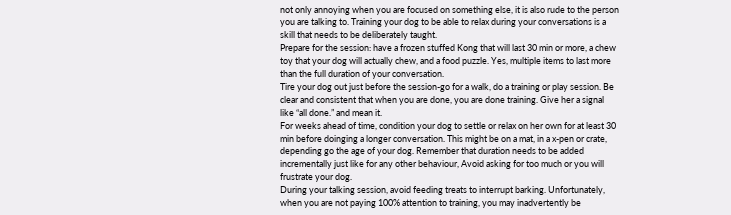not only annoying when you are focused on something else, it is also rude to the person you are talking to. Training your dog to be able to relax during your conversations is a skill that needs to be deliberately taught.
Prepare for the session: have a frozen stuffed Kong that will last 30 min or more, a chew toy that your dog will actually chew, and a food puzzle. Yes, multiple items to last more than the full duration of your conversation.
Tire your dog out just before the session-go for a walk, do a training or play session. Be clear and consistent that when you are done, you are done training. Give her a signal like “all done.” and mean it.
For weeks ahead of time, condition your dog to settle or relax on her own for at least 30 min before doinging a longer conversation. This might be on a mat, in a x-pen or crate, depending go the age of your dog. Remember that duration needs to be added incrementally just like for any other behaviour, Avoid asking for too much or you will frustrate your dog.
During your talking session, avoid feeding treats to interrupt barking. Unfortunately, when you are not paying 100% attention to training, you may inadvertently be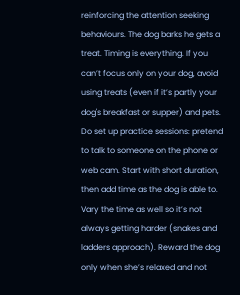reinforcing the attention seeking behaviours. The dog barks he gets a treat. Timing is everything. If you can’t focus only on your dog, avoid using treats (even if it’s partly your dog's breakfast or supper) and pets.
Do set up practice sessions: pretend to talk to someone on the phone or web cam. Start with short duration, then add time as the dog is able to. Vary the time as well so it’s not always getting harder (snakes and ladders approach). Reward the dog only when she’s relaxed and not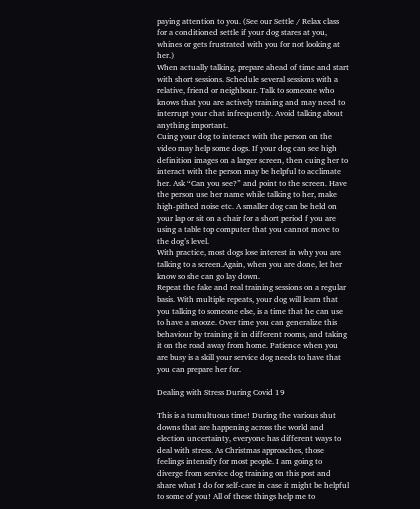paying attention to you. (See our Settle / Relax class for a conditioned settle if your dog stares at you, whines or gets frustrated with you for not looking at her.)
When actually talking, prepare ahead of time and start with short sessions. Schedule several sessions with a relative, friend or neighbour. Talk to someone who knows that you are actively training and may need to interrupt your chat infrequently. Avoid talking about anything important.
Cuing your dog to interact with the person on the video may help some dogs. If your dog can see high definition images on a larger screen, then cuing her to interact with the person may be helpful to acclimate her. Ask “Can you see?” and point to the screen. Have the person use her name while talking to her, make high-pithed noise etc. A smaller dog can be held on your lap or sit on a chair for a short period f you are using a table top computer that you cannot move to the dog’s level.
With practice, most dogs lose interest in why you are talking to a screen.Again, when you are done, let her know so she can go lay down.
Repeat the fake and real training sessions on a regular basis. With multiple repeats, your dog will learn that you talking to someone else, is a time that he can use to have a snooze. Over time you can generalize this behaviour by training it in different rooms, and taking it on the road away from home. Patience when you are busy is a skill your service dog needs to have that you can prepare her for.

Dealing with Stress During Covid 19

This is a tumultuous time! During the various shut downs that are happening across the world and election uncertainty, everyone has different ways to deal with stress. As Christmas approaches, those feelings intensify for most people. I am going to diverge from service dog training on this post and share what I do for self-care in case it might be helpful to some of you! All of these things help me to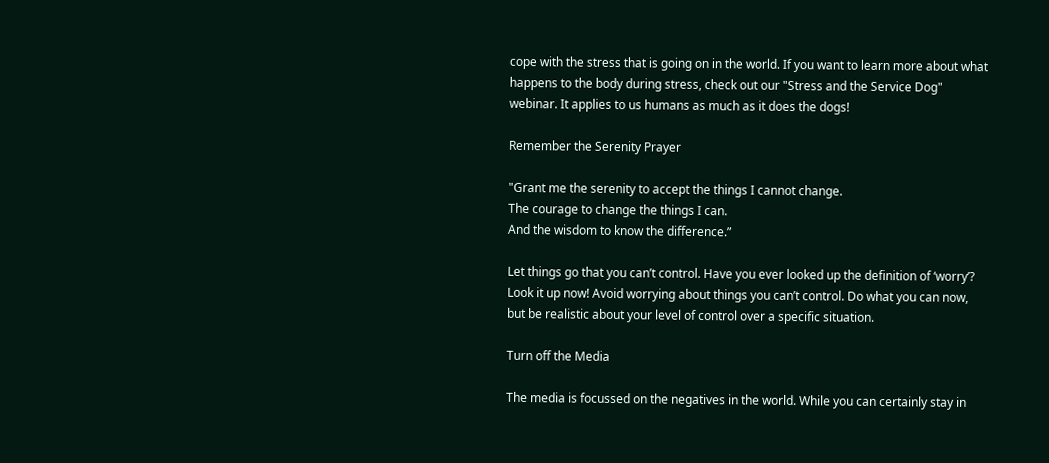cope with the stress that is going on in the world. If you want to learn more about what happens to the body during stress, check out our "Stress and the Service Dog" webinar. It applies to us humans as much as it does the dogs!

Remember the Serenity Prayer

"Grant me the serenity to accept the things I cannot change.
The courage to change the things I can.
And the wisdom to know the difference.”

Let things go that you can’t control. Have you ever looked up the definition of ‘worry’? Look it up now! Avoid worrying about things you can’t control. Do what you can now, but be realistic about your level of control over a specific situation.

Turn off the Media

The media is focussed on the negatives in the world. While you can certainly stay in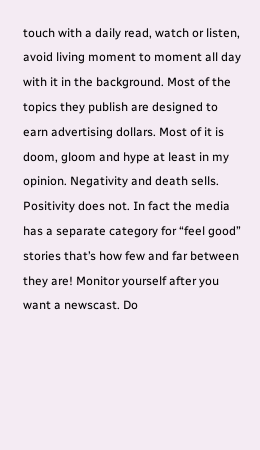touch with a daily read, watch or listen, avoid living moment to moment all day with it in the background. Most of the topics they publish are designed to earn advertising dollars. Most of it is doom, gloom and hype at least in my opinion. Negativity and death sells. Positivity does not. In fact the media has a separate category for “feel good” stories that’s how few and far between they are! Monitor yourself after you want a newscast. Do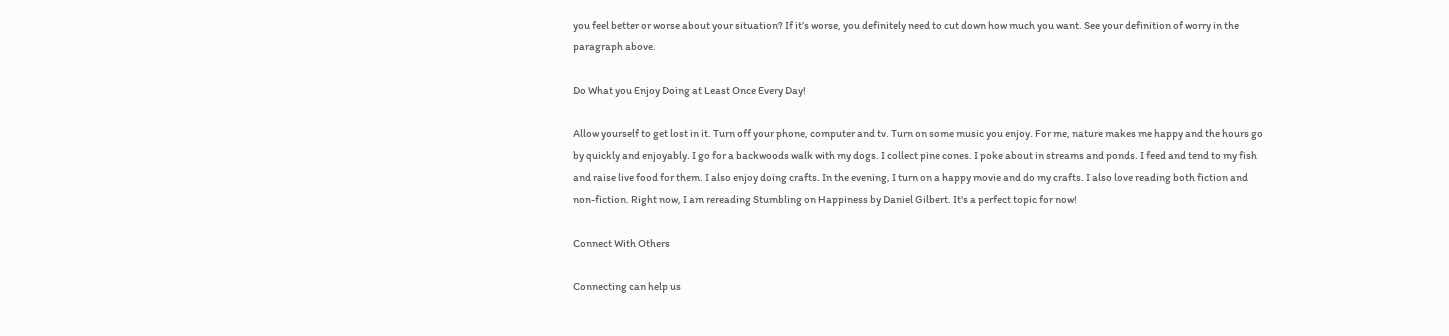you feel better or worse about your situation? If it’s worse, you definitely need to cut down how much you want. See your definition of worry in the paragraph above.

Do What you Enjoy Doing at Least Once Every Day!

Allow yourself to get lost in it. Turn off your phone, computer and tv. Turn on some music you enjoy. For me, nature makes me happy and the hours go by quickly and enjoyably. I go for a backwoods walk with my dogs. I collect pine cones. I poke about in streams and ponds. I feed and tend to my fish and raise live food for them. I also enjoy doing crafts. In the evening, I turn on a happy movie and do my crafts. I also love reading both fiction and non-fiction. Right now, I am rereading Stumbling on Happiness by Daniel Gilbert. It's a perfect topic for now!

Connect With Others

Connecting can help us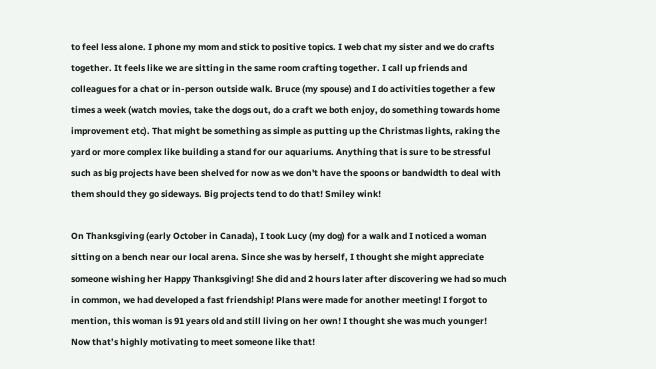to feel less alone. I phone my mom and stick to positive topics. I web chat my sister and we do crafts together. It feels like we are sitting in the same room crafting together. I call up friends and colleagues for a chat or in-person outside walk. Bruce (my spouse) and I do activities together a few times a week (watch movies, take the dogs out, do a craft we both enjoy, do something towards home improvement etc). That might be something as simple as putting up the Christmas lights, raking the yard or more complex like building a stand for our aquariums. Anything that is sure to be stressful such as big projects have been shelved for now as we don't have the spoons or bandwidth to deal with them should they go sideways. Big projects tend to do that! Smiley wink!

On Thanksgiving (early October in Canada), I took Lucy (my dog) for a walk and I noticed a woman sitting on a bench near our local arena. Since she was by herself, I thought she might appreciate someone wishing her Happy Thanksgiving! She did and 2 hours later after discovering we had so much in common, we had developed a fast friendship! Plans were made for another meeting! I forgot to mention, this woman is 91 years old and still living on her own! I thought she was much younger! Now that’s highly motivating to meet someone like that!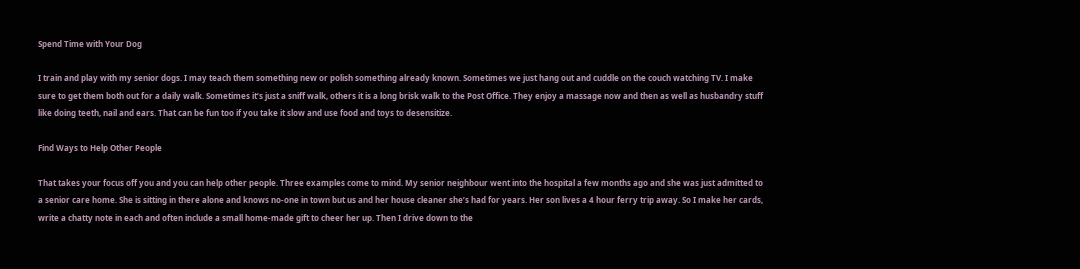Spend Time with Your Dog

I train and play with my senior dogs. I may teach them something new or polish something already known. Sometimes we just hang out and cuddle on the couch watching TV. I make sure to get them both out for a daily walk. Sometimes it’s just a sniff walk, others it is a long brisk walk to the Post Office. They enjoy a massage now and then as well as husbandry stuff like doing teeth, nail and ears. That can be fun too if you take it slow and use food and toys to desensitize.

Find Ways to Help Other People

That takes your focus off you and you can help other people. Three examples come to mind. My senior neighbour went into the hospital a few months ago and she was just admitted to a senior care home. She is sitting in there alone and knows no-one in town but us and her house cleaner she’s had for years. Her son lives a 4 hour ferry trip away. So I make her cards, write a chatty note in each and often include a small home-made gift to cheer her up. Then I drive down to the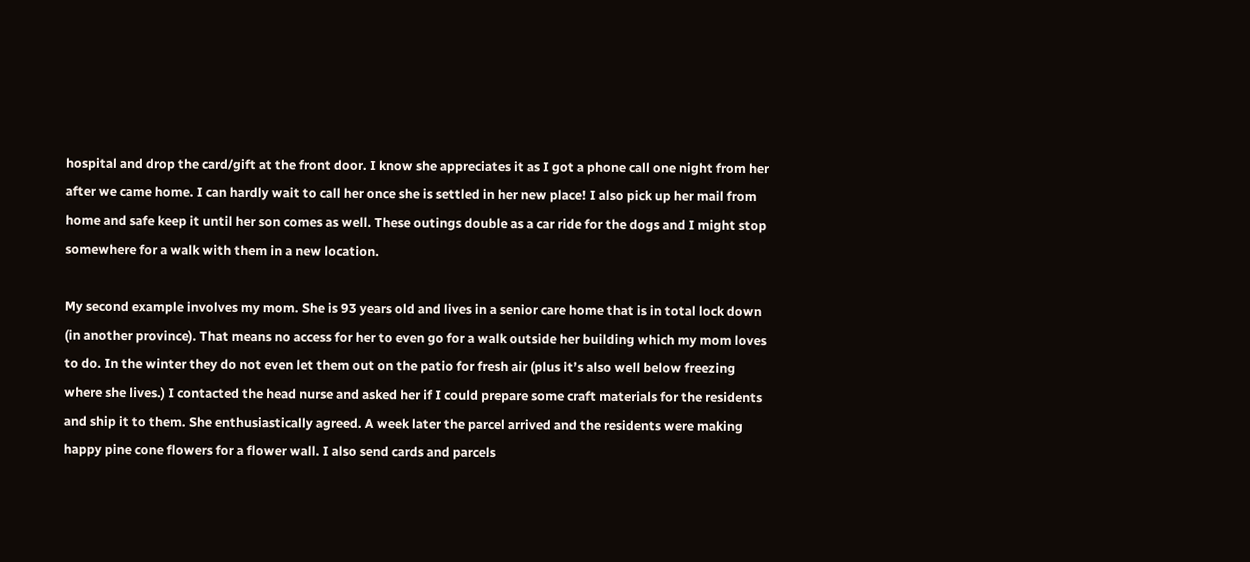hospital and drop the card/gift at the front door. I know she appreciates it as I got a phone call one night from her after we came home. I can hardly wait to call her once she is settled in her new place! I also pick up her mail from home and safe keep it until her son comes as well. These outings double as a car ride for the dogs and I might stop somewhere for a walk with them in a new location.

My second example involves my mom. She is 93 years old and lives in a senior care home that is in total lock down (in another province). That means no access for her to even go for a walk outside her building which my mom loves to do. In the winter they do not even let them out on the patio for fresh air (plus it’s also well below freezing where she lives.) I contacted the head nurse and asked her if I could prepare some craft materials for the residents and ship it to them. She enthusiastically agreed. A week later the parcel arrived and the residents were making happy pine cone flowers for a flower wall. I also send cards and parcels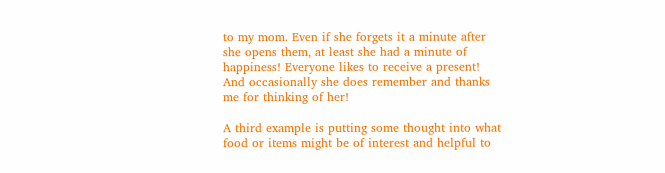to my mom. Even if she forgets it a minute after she opens them, at least she had a minute of happiness! Everyone likes to receive a present! And occasionally she does remember and thanks me for thinking of her!

A third example is putting some thought into what food or items might be of interest and helpful to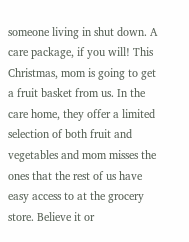someone living in shut down. A care package, if you will! This Christmas, mom is going to get a fruit basket from us. In the care home, they offer a limited selection of both fruit and vegetables and mom misses the ones that the rest of us have easy access to at the grocery store. Believe it or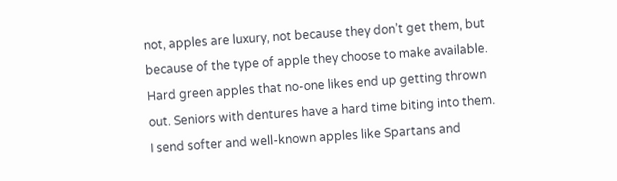not, apples are luxury, not because they don’t get them, but because of the type of apple they choose to make available. Hard green apples that no-one likes end up getting thrown out. Seniors with dentures have a hard time biting into them. I send softer and well-known apples like Spartans and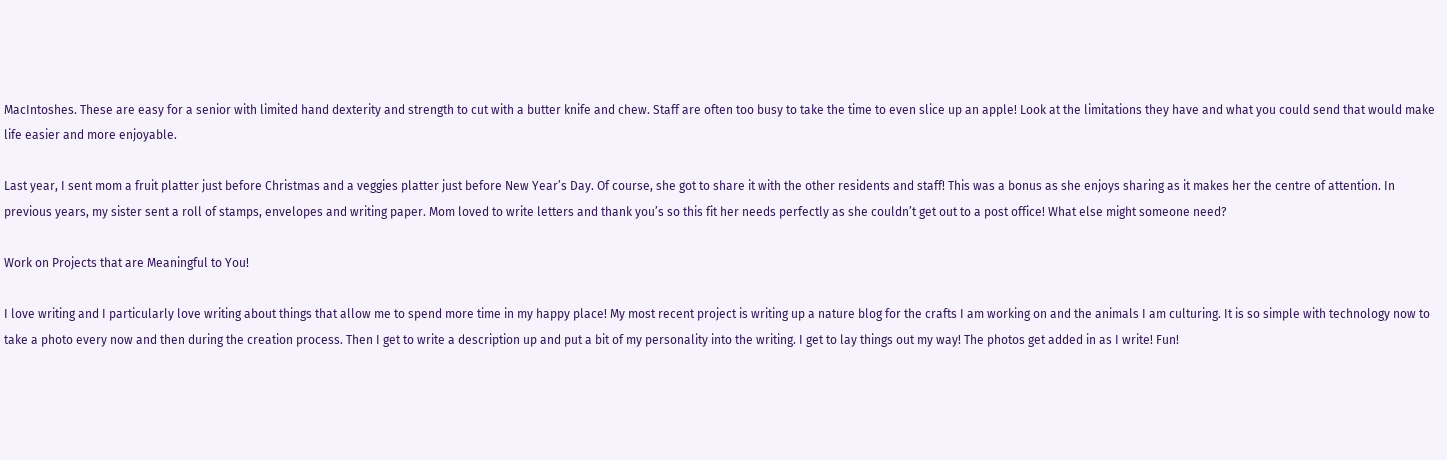MacIntoshes. These are easy for a senior with limited hand dexterity and strength to cut with a butter knife and chew. Staff are often too busy to take the time to even slice up an apple! Look at the limitations they have and what you could send that would make life easier and more enjoyable.

Last year, I sent mom a fruit platter just before Christmas and a veggies platter just before New Year’s Day. Of course, she got to share it with the other residents and staff! This was a bonus as she enjoys sharing as it makes her the centre of attention. In previous years, my sister sent a roll of stamps, envelopes and writing paper. Mom loved to write letters and thank you’s so this fit her needs perfectly as she couldn’t get out to a post office! What else might someone need?

Work on Projects that are Meaningful to You!

I love writing and I particularly love writing about things that allow me to spend more time in my happy place! My most recent project is writing up a nature blog for the crafts I am working on and the animals I am culturing. It is so simple with technology now to take a photo every now and then during the creation process. Then I get to write a description up and put a bit of my personality into the writing. I get to lay things out my way! The photos get added in as I write! Fun!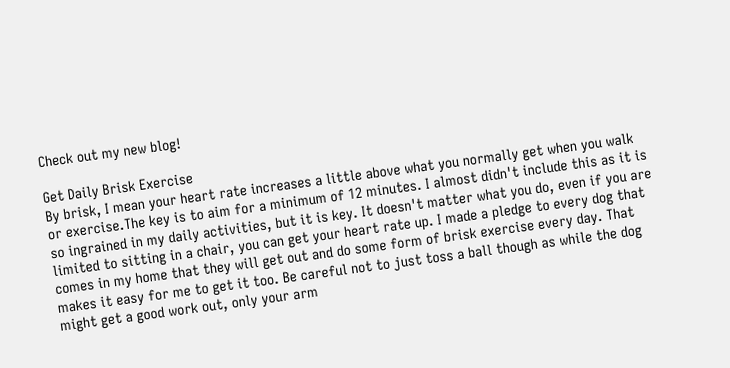Check out my new blog!

Get Daily Brisk Exercise
By brisk, I mean your heart rate increases a little above what you normally get when you walk or exercise.The key is to aim for a minimum of 12 minutes. I almost didn't include this as it is so ingrained in my daily activities, but it is key. It doesn't matter what you do, even if you are limited to sitting in a chair, you can get your heart rate up. I made a pledge to every dog that comes in my home that they will get out and do some form of brisk exercise every day. That makes it easy for me to get it too. Be careful not to just toss a ball though as while the dog might get a good work out, only your arm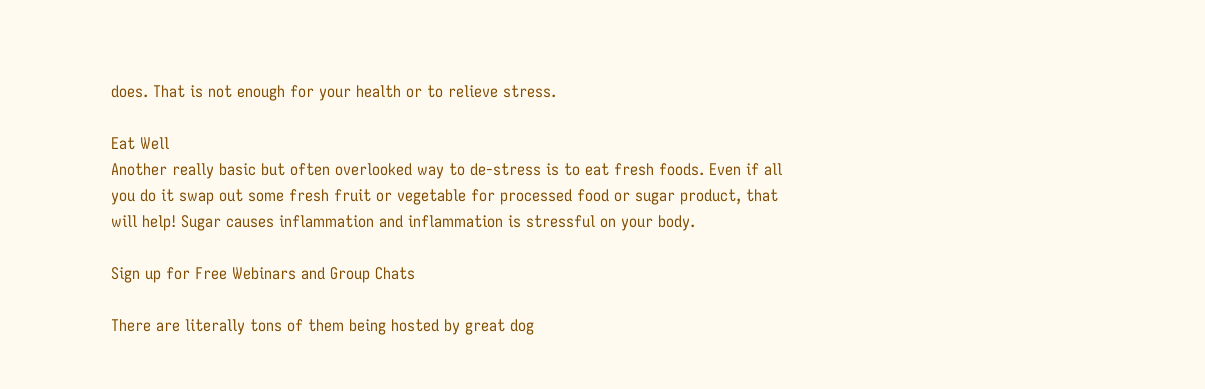does. That is not enough for your health or to relieve stress.

Eat Well
Another really basic but often overlooked way to de-stress is to eat fresh foods. Even if all you do it swap out some fresh fruit or vegetable for processed food or sugar product, that will help! Sugar causes inflammation and inflammation is stressful on your body.

Sign up for Free Webinars and Group Chats

There are literally tons of them being hosted by great dog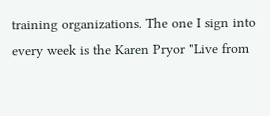training organizations. The one I sign into every week is the Karen Pryor "Live from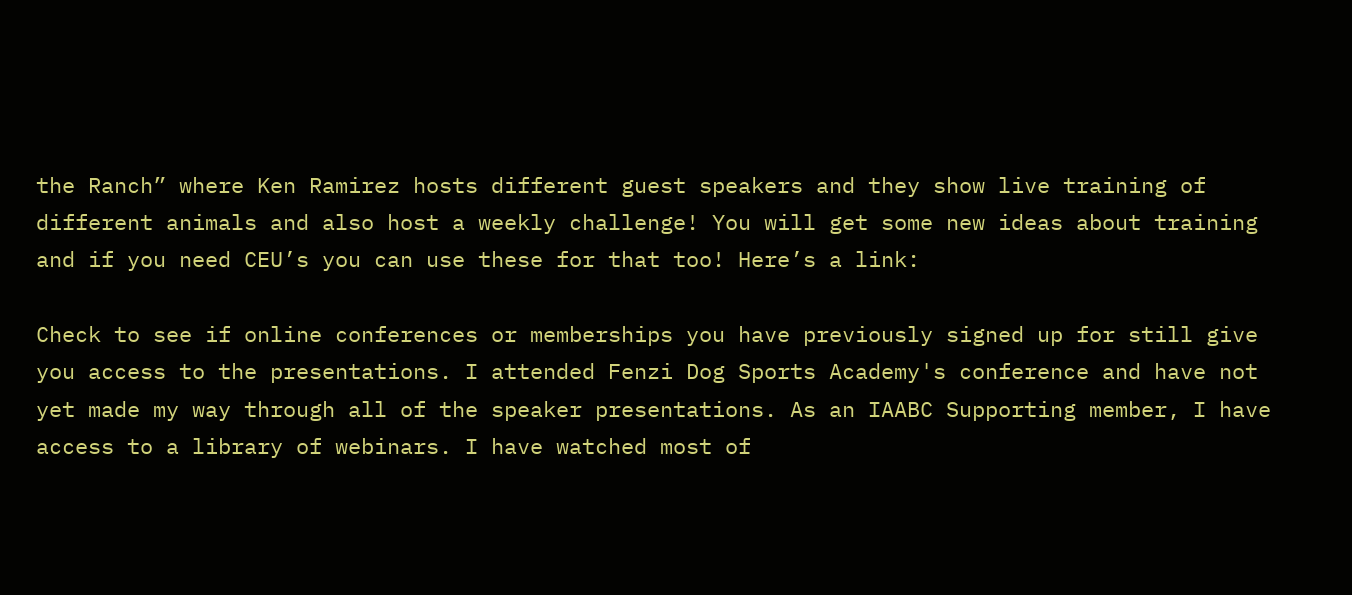the Ranch” where Ken Ramirez hosts different guest speakers and they show live training of different animals and also host a weekly challenge! You will get some new ideas about training and if you need CEU’s you can use these for that too! Here’s a link:

Check to see if online conferences or memberships you have previously signed up for still give you access to the presentations. I attended Fenzi Dog Sports Academy's conference and have not yet made my way through all of the speaker presentations. As an IAABC Supporting member, I have access to a library of webinars. I have watched most of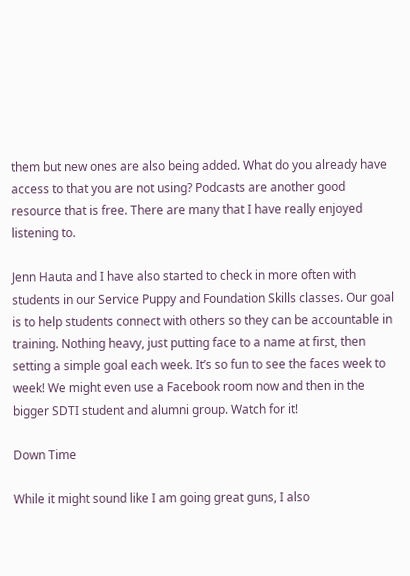them but new ones are also being added. What do you already have access to that you are not using? Podcasts are another good resource that is free. There are many that I have really enjoyed listening to.

Jenn Hauta and I have also started to check in more often with students in our Service Puppy and Foundation Skills classes. Our goal is to help students connect with others so they can be accountable in training. Nothing heavy, just putting face to a name at first, then setting a simple goal each week. It’s so fun to see the faces week to week! We might even use a Facebook room now and then in the bigger SDTI student and alumni group. Watch for it!

Down Time

While it might sound like I am going great guns, I also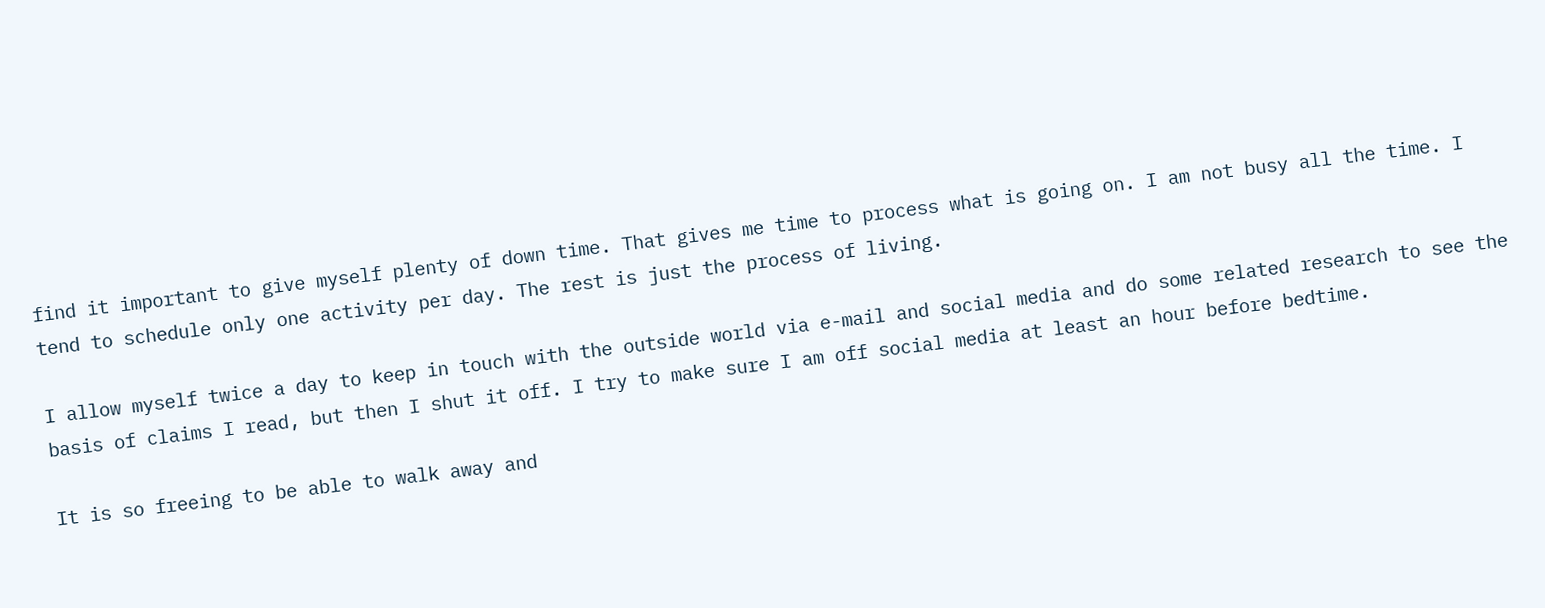find it important to give myself plenty of down time. That gives me time to process what is going on. I am not busy all the time. I tend to schedule only one activity per day. The rest is just the process of living.

I allow myself twice a day to keep in touch with the outside world via e-mail and social media and do some related research to see the basis of claims I read, but then I shut it off. I try to make sure I am off social media at least an hour before bedtime.

It is so freeing to be able to walk away and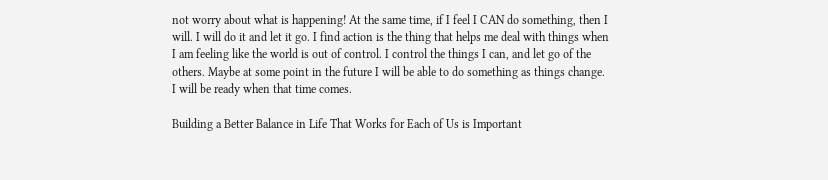not worry about what is happening! At the same time, if I feel I CAN do something, then I will. I will do it and let it go. I find action is the thing that helps me deal with things when I am feeling like the world is out of control. I control the things I can, and let go of the others. Maybe at some point in the future I will be able to do something as things change. I will be ready when that time comes.

Building a Better Balance in Life That Works for Each of Us is Important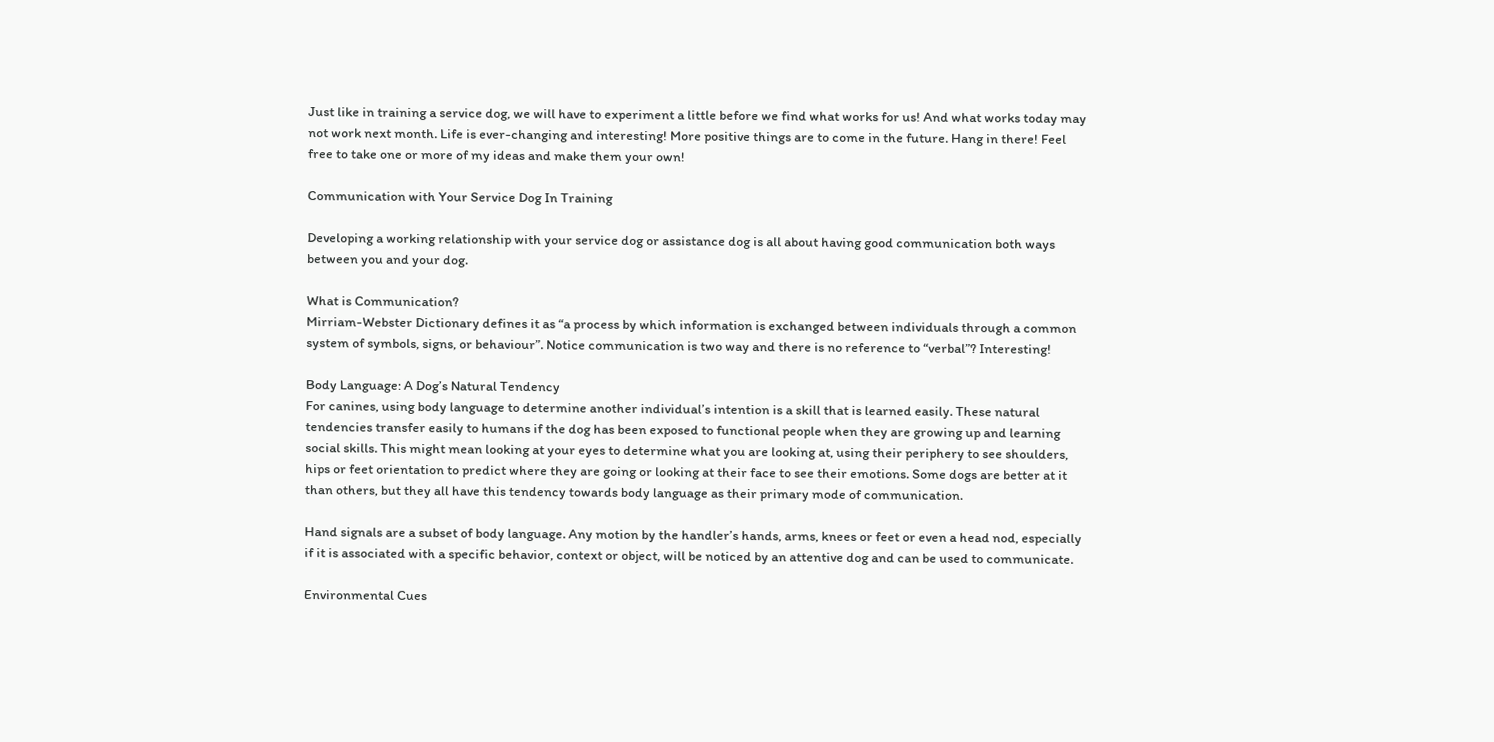Just like in training a service dog, we will have to experiment a little before we find what works for us! And what works today may not work next month. Life is ever-changing and interesting! More positive things are to come in the future. Hang in there! Feel free to take one or more of my ideas and make them your own!

Communication with Your Service Dog In Training

Developing a working relationship with your service dog or assistance dog is all about having good communication both ways between you and your dog.

What is Communication?
Mirriam-Webster Dictionary defines it as “a process by which information is exchanged between individuals through a common system of symbols, signs, or behaviour”. Notice communication is two way and there is no reference to “verbal”? Interesting!

Body Language: A Dog’s Natural Tendency
For canines, using body language to determine another individual’s intention is a skill that is learned easily. These natural tendencies transfer easily to humans if the dog has been exposed to functional people when they are growing up and learning social skills. This might mean looking at your eyes to determine what you are looking at, using their periphery to see shoulders, hips or feet orientation to predict where they are going or looking at their face to see their emotions. Some dogs are better at it than others, but they all have this tendency towards body language as their primary mode of communication.

Hand signals are a subset of body language. Any motion by the handler’s hands, arms, knees or feet or even a head nod, especially if it is associated with a specific behavior, context or object, will be noticed by an attentive dog and can be used to communicate.

Environmental Cues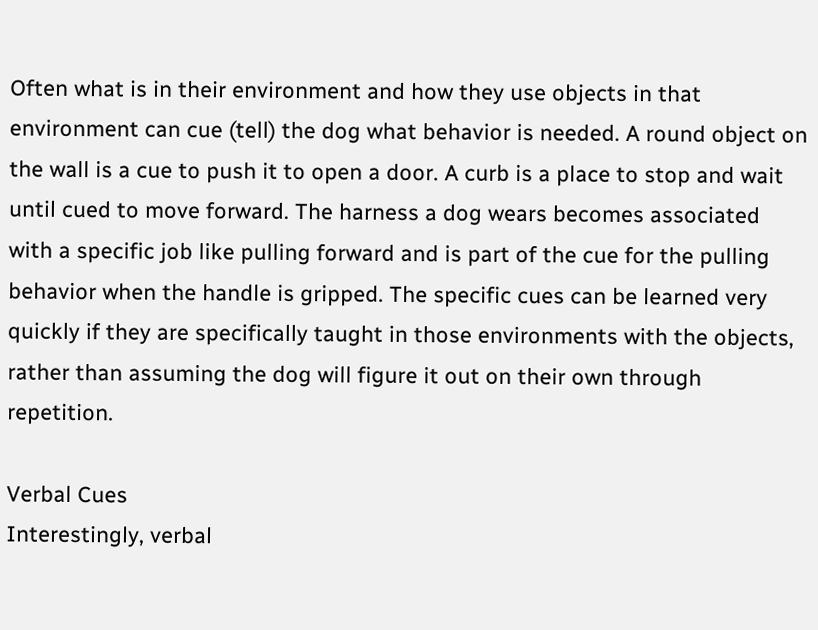Often what is in their environment and how they use objects in that environment can cue (tell) the dog what behavior is needed. A round object on the wall is a cue to push it to open a door. A curb is a place to stop and wait until cued to move forward. The harness a dog wears becomes associated with a specific job like pulling forward and is part of the cue for the pulling behavior when the handle is gripped. The specific cues can be learned very quickly if they are specifically taught in those environments with the objects, rather than assuming the dog will figure it out on their own through repetition.

Verbal Cues
Interestingly, verbal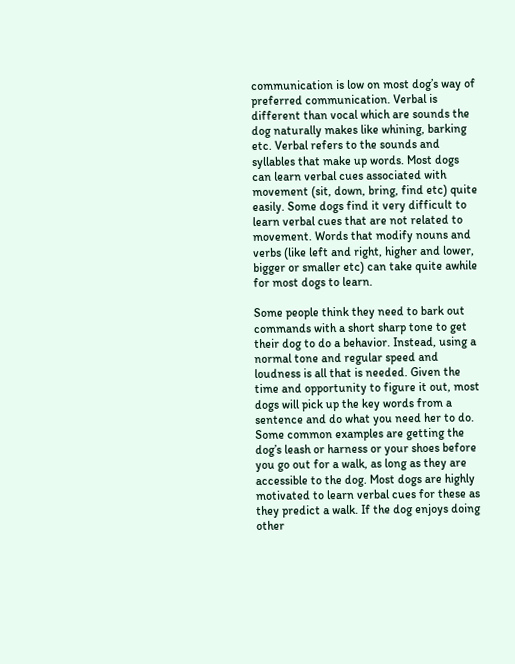communication is low on most dog’s way of preferred communication. Verbal is different than vocal which are sounds the dog naturally makes like whining, barking etc. Verbal refers to the sounds and syllables that make up words. Most dogs can learn verbal cues associated with movement (sit, down, bring, find etc) quite easily. Some dogs find it very difficult to learn verbal cues that are not related to movement. Words that modify nouns and verbs (like left and right, higher and lower, bigger or smaller etc) can take quite awhile for most dogs to learn.

Some people think they need to bark out commands with a short sharp tone to get their dog to do a behavior. Instead, using a normal tone and regular speed and loudness is all that is needed. Given the time and opportunity to figure it out, most dogs will pick up the key words from a sentence and do what you need her to do. Some common examples are getting the dog’s leash or harness or your shoes before you go out for a walk, as long as they are accessible to the dog. Most dogs are highly motivated to learn verbal cues for these as they predict a walk. If the dog enjoys doing other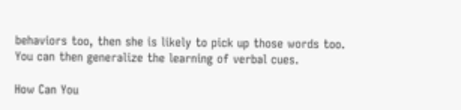behaviors too, then she is likely to pick up those words too. You can then generalize the learning of verbal cues.

How Can You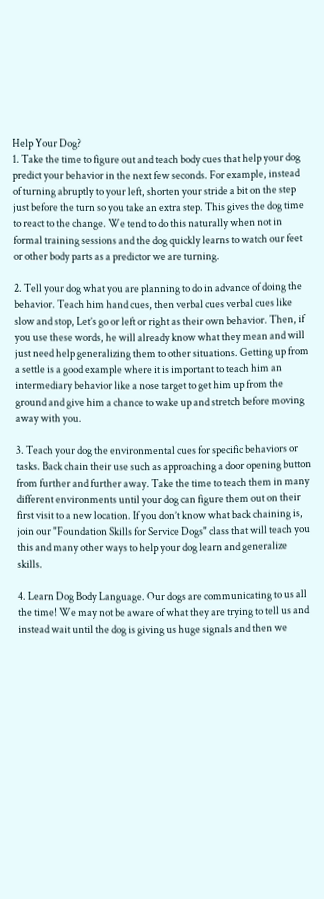Help Your Dog?
1. Take the time to figure out and teach body cues that help your dog predict your behavior in the next few seconds. For example, instead of turning abruptly to your left, shorten your stride a bit on the step just before the turn so you take an extra step. This gives the dog time to react to the change. We tend to do this naturally when not in formal training sessions and the dog quickly learns to watch our feet or other body parts as a predictor we are turning.

2. Tell your dog what you are planning to do in advance of doing the behavior. Teach him hand cues, then verbal cues verbal cues like slow and stop, Let’s go or left or right as their own behavior. Then, if you use these words, he will already know what they mean and will just need help generalizing them to other situations. Getting up from a settle is a good example where it is important to teach him an intermediary behavior like a nose target to get him up from the ground and give him a chance to wake up and stretch before moving away with you.

3. Teach your dog the environmental cues for specific behaviors or tasks. Back chain their use such as approaching a door opening button from further and further away. Take the time to teach them in many different environments until your dog can figure them out on their first visit to a new location. If you don’t know what back chaining is, join our "Foundation Skills for Service Dogs" class that will teach you this and many other ways to help your dog learn and generalize skills.

4. Learn Dog Body Language. Our dogs are communicating to us all the time! We may not be aware of what they are trying to tell us and instead wait until the dog is giving us huge signals and then we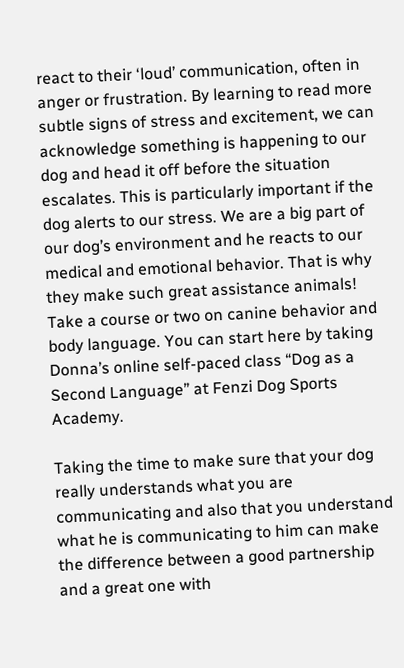react to their ‘loud’ communication, often in anger or frustration. By learning to read more subtle signs of stress and excitement, we can acknowledge something is happening to our dog and head it off before the situation escalates. This is particularly important if the dog alerts to our stress. We are a big part of our dog’s environment and he reacts to our medical and emotional behavior. That is why they make such great assistance animals! Take a course or two on canine behavior and body language. You can start here by taking Donna’s online self-paced class “Dog as a Second Language” at Fenzi Dog Sports Academy.

Taking the time to make sure that your dog really understands what you are communicating and also that you understand what he is communicating to him can make the difference between a good partnership and a great one with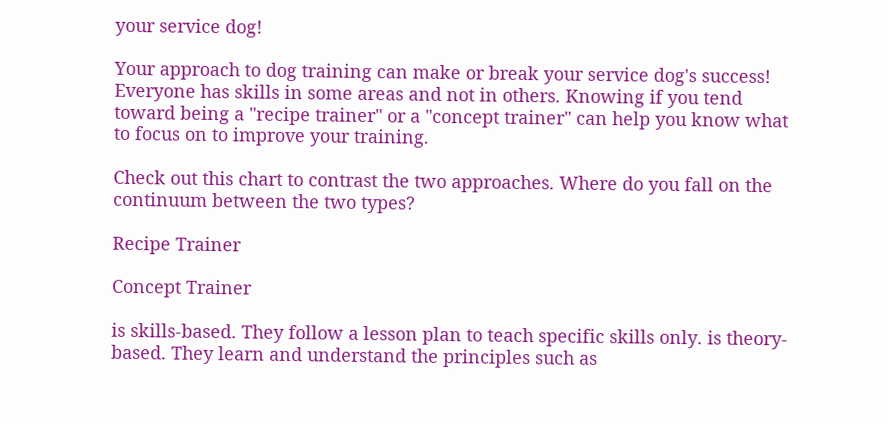your service dog!

Your approach to dog training can make or break your service dog's success! Everyone has skills in some areas and not in others. Knowing if you tend toward being a "recipe trainer" or a "concept trainer" can help you know what to focus on to improve your training.

Check out this chart to contrast the two approaches. Where do you fall on the continuum between the two types?

Recipe Trainer

Concept Trainer

is skills-based. They follow a lesson plan to teach specific skills only. is theory-based. They learn and understand the principles such as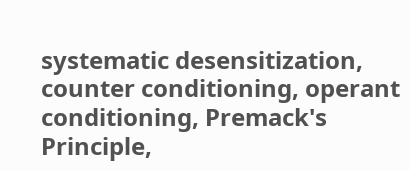systematic desensitization, counter conditioning, operant conditioning, Premack's Principle,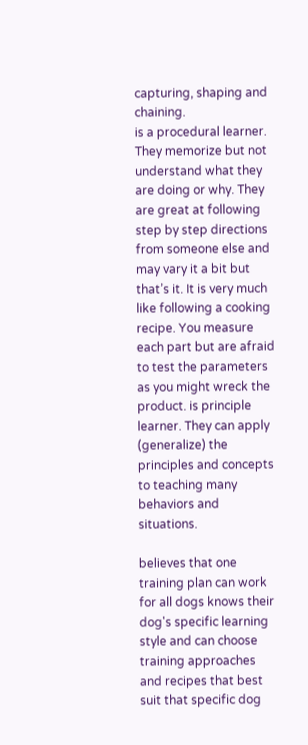capturing, shaping and chaining.
is a procedural learner. They memorize but not understand what they are doing or why. They are great at following step by step directions from someone else and may vary it a bit but that’s it. It is very much like following a cooking recipe. You measure each part but are afraid to test the parameters as you might wreck the product. is principle learner. They can apply (generalize) the principles and concepts to teaching many behaviors and situations.

believes that one training plan can work for all dogs knows their dog's specific learning style and can choose training approaches and recipes that best suit that specific dog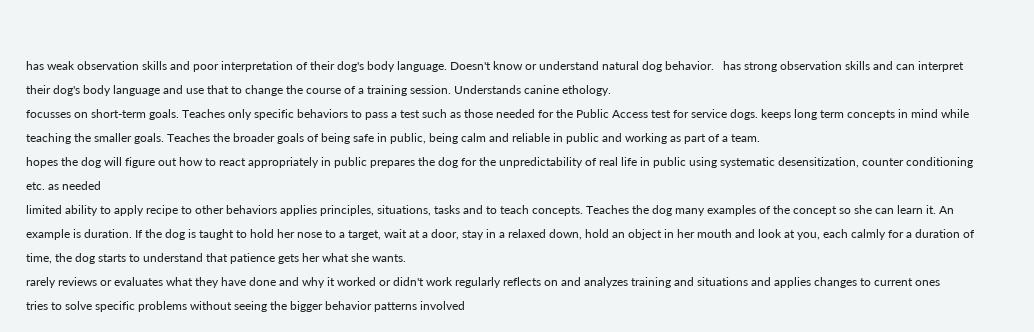has weak observation skills and poor interpretation of their dog's body language. Doesn't know or understand natural dog behavior.   has strong observation skills and can interpret their dog's body language and use that to change the course of a training session. Understands canine ethology.
focusses on short-term goals. Teaches only specific behaviors to pass a test such as those needed for the Public Access test for service dogs. keeps long term concepts in mind while teaching the smaller goals. Teaches the broader goals of being safe in public, being calm and reliable in public and working as part of a team.
hopes the dog will figure out how to react appropriately in public prepares the dog for the unpredictability of real life in public using systematic desensitization, counter conditioning etc. as needed
limited ability to apply recipe to other behaviors applies principles, situations, tasks and to teach concepts. Teaches the dog many examples of the concept so she can learn it. An example is duration. If the dog is taught to hold her nose to a target, wait at a door, stay in a relaxed down, hold an object in her mouth and look at you, each calmly for a duration of time, the dog starts to understand that patience gets her what she wants.
rarely reviews or evaluates what they have done and why it worked or didn't work regularly reflects on and analyzes training and situations and applies changes to current ones
tries to solve specific problems without seeing the bigger behavior patterns involved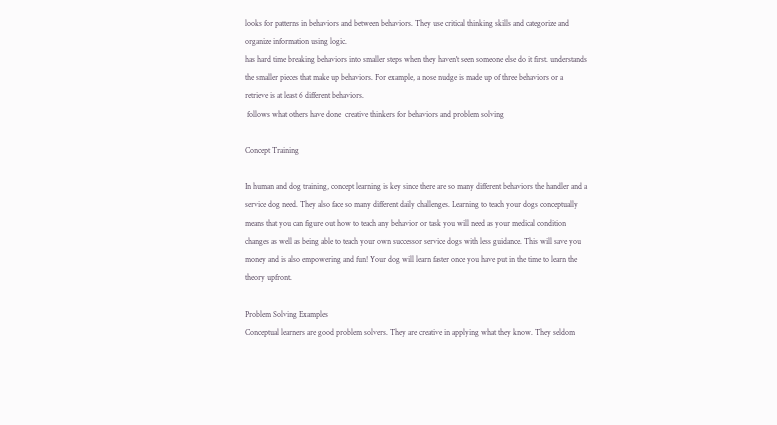looks for patterns in behaviors and between behaviors. They use critical thinking skills and categorize and organize information using logic.
has hard time breaking behaviors into smaller steps when they haven't seen someone else do it first. understands the smaller pieces that make up behaviors. For example, a nose nudge is made up of three behaviors or a retrieve is at least 6 different behaviors.
 follows what others have done  creative thinkers for behaviors and problem solving

Concept Training

In human and dog training, concept learning is key since there are so many different behaviors the handler and a service dog need. They also face so many different daily challenges. Learning to teach your dogs conceptually means that you can figure out how to teach any behavior or task you will need as your medical condition changes as well as being able to teach your own successor service dogs with less guidance. This will save you money and is also empowering and fun! Your dog will learn faster once you have put in the time to learn the theory upfront.

Problem Solving Examples
Conceptual learners are good problem solvers. They are creative in applying what they know. They seldom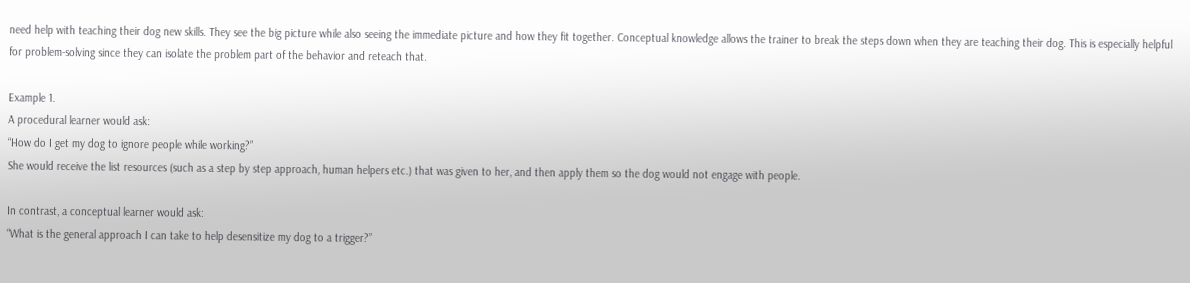need help with teaching their dog new skills. They see the big picture while also seeing the immediate picture and how they fit together. Conceptual knowledge allows the trainer to break the steps down when they are teaching their dog. This is especially helpful for problem-solving since they can isolate the problem part of the behavior and reteach that.

Example 1.
A procedural learner would ask:
“How do I get my dog to ignore people while working?”
She would receive the list resources (such as a step by step approach, human helpers etc.) that was given to her, and then apply them so the dog would not engage with people.

In contrast, a conceptual learner would ask:
“What is the general approach I can take to help desensitize my dog to a trigger?”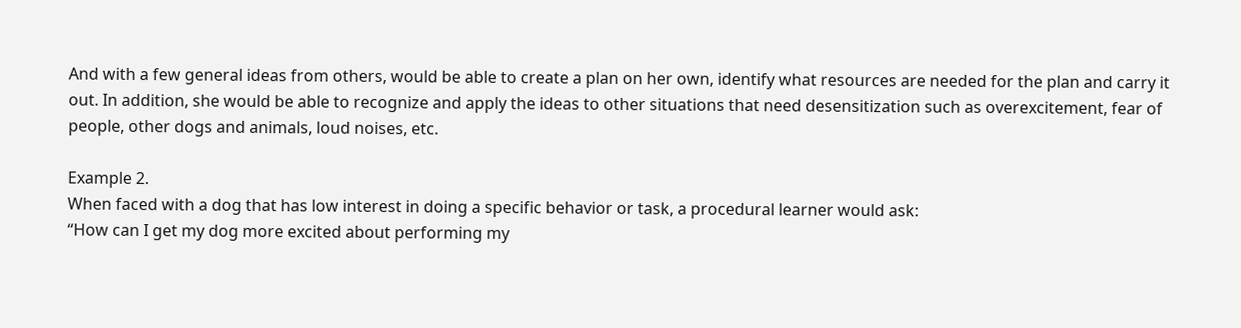And with a few general ideas from others, would be able to create a plan on her own, identify what resources are needed for the plan and carry it out. In addition, she would be able to recognize and apply the ideas to other situations that need desensitization such as overexcitement, fear of people, other dogs and animals, loud noises, etc.

Example 2.
When faced with a dog that has low interest in doing a specific behavior or task, a procedural learner would ask:
“How can I get my dog more excited about performing my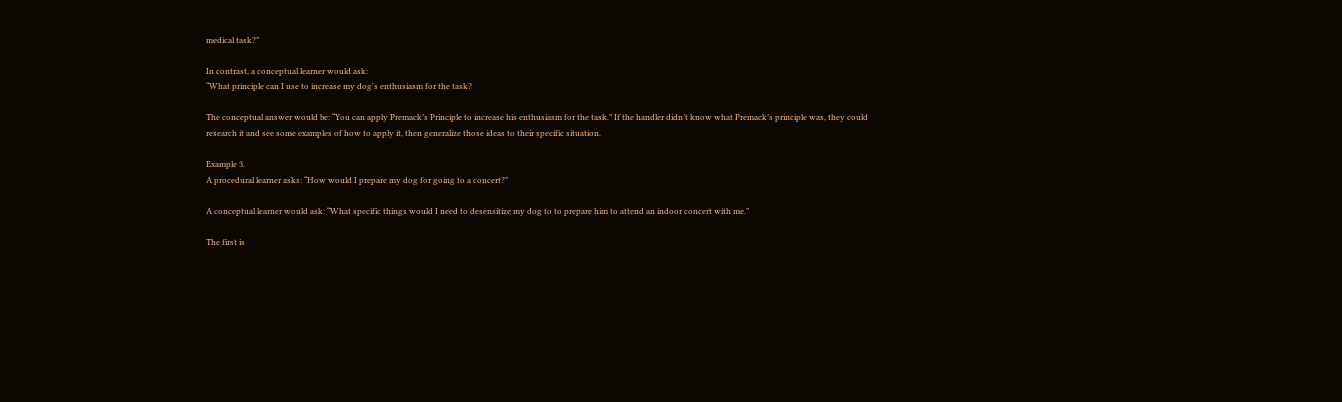medical task?”

In contrast, a conceptual learner would ask:
“What principle can I use to increase my dog's enthusiasm for the task?

The conceptual answer would be: “You can apply Premack’s Principle to increase his enthusiasm for the task.” If the handler didn’t know what Premack’s principle was, they could research it and see some examples of how to apply it, then generalize those ideas to their specific situation.

Example 3.
A procedural learner asks: “How would I prepare my dog for going to a concert?”

A conceptual learner would ask: “What specific things would I need to desensitize my dog to to prepare him to attend an indoor concert with me.”

The first is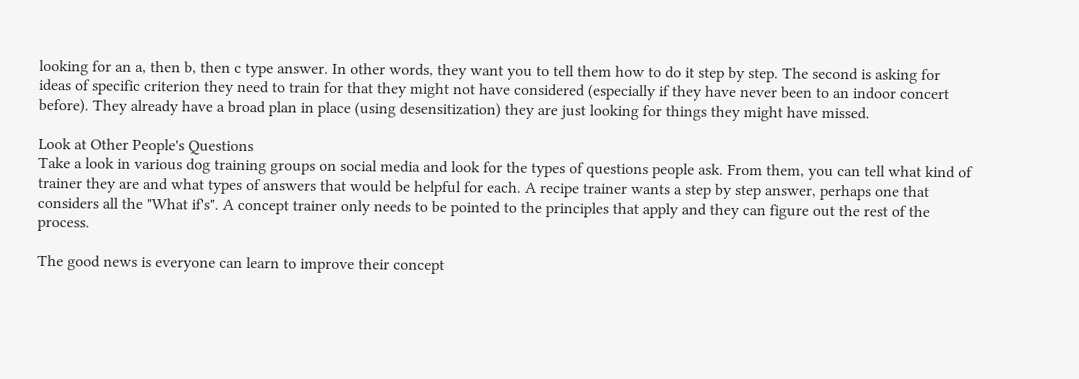looking for an a, then b, then c type answer. In other words, they want you to tell them how to do it step by step. The second is asking for ideas of specific criterion they need to train for that they might not have considered (especially if they have never been to an indoor concert before). They already have a broad plan in place (using desensitization) they are just looking for things they might have missed.

Look at Other People's Questions
Take a look in various dog training groups on social media and look for the types of questions people ask. From them, you can tell what kind of trainer they are and what types of answers that would be helpful for each. A recipe trainer wants a step by step answer, perhaps one that considers all the "What if's". A concept trainer only needs to be pointed to the principles that apply and they can figure out the rest of the process.

The good news is everyone can learn to improve their concept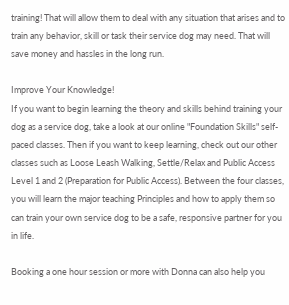training! That will allow them to deal with any situation that arises and to train any behavior, skill or task their service dog may need. That will save money and hassles in the long run.

Improve Your Knowledge!
If you want to begin learning the theory and skills behind training your dog as a service dog, take a look at our online "Foundation Skills" self-paced classes. Then if you want to keep learning, check out our other classes such as Loose Leash Walking, Settle/Relax and Public Access Level 1 and 2 (Preparation for Public Access). Between the four classes, you will learn the major teaching Principles and how to apply them so can train your own service dog to be a safe, responsive partner for you in life.

Booking a one hour session or more with Donna can also help you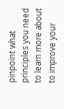pinpoint what principles you need to learn more about to improve your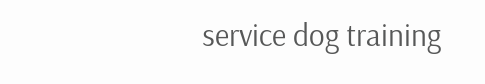service dog training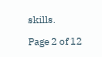skills.

Page 2 of 12